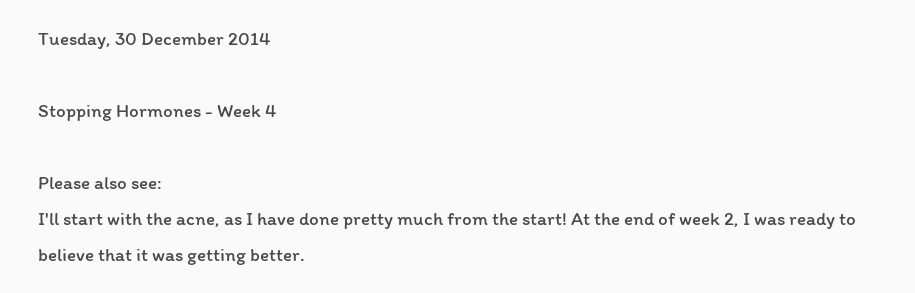Tuesday, 30 December 2014

Stopping Hormones - Week 4

Please also see:
I'll start with the acne, as I have done pretty much from the start! At the end of week 2, I was ready to believe that it was getting better.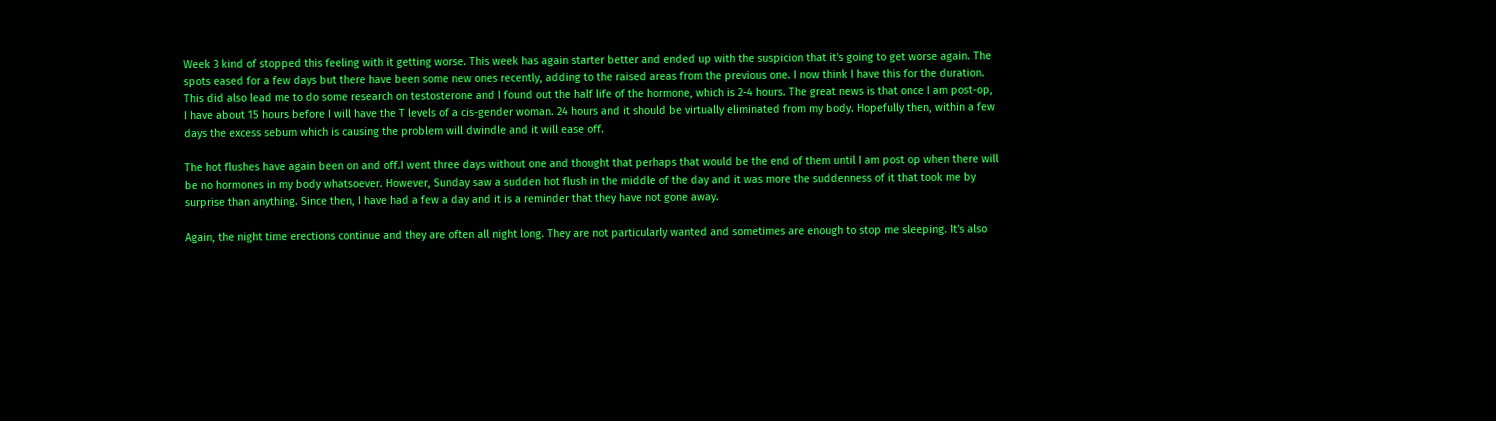Week 3 kind of stopped this feeling with it getting worse. This week has again starter better and ended up with the suspicion that it's going to get worse again. The spots eased for a few days but there have been some new ones recently, adding to the raised areas from the previous one. I now think I have this for the duration. This did also lead me to do some research on testosterone and I found out the half life of the hormone, which is 2-4 hours. The great news is that once I am post-op, I have about 15 hours before I will have the T levels of a cis-gender woman. 24 hours and it should be virtually eliminated from my body. Hopefully then, within a few days the excess sebum which is causing the problem will dwindle and it will ease off.

The hot flushes have again been on and off.I went three days without one and thought that perhaps that would be the end of them until I am post op when there will be no hormones in my body whatsoever. However, Sunday saw a sudden hot flush in the middle of the day and it was more the suddenness of it that took me by surprise than anything. Since then, I have had a few a day and it is a reminder that they have not gone away.

Again, the night time erections continue and they are often all night long. They are not particularly wanted and sometimes are enough to stop me sleeping. It's also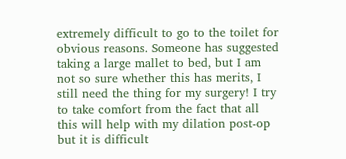extremely difficult to go to the toilet for obvious reasons. Someone has suggested taking a large mallet to bed, but I am not so sure whether this has merits, I still need the thing for my surgery! I try to take comfort from the fact that all this will help with my dilation post-op but it is difficult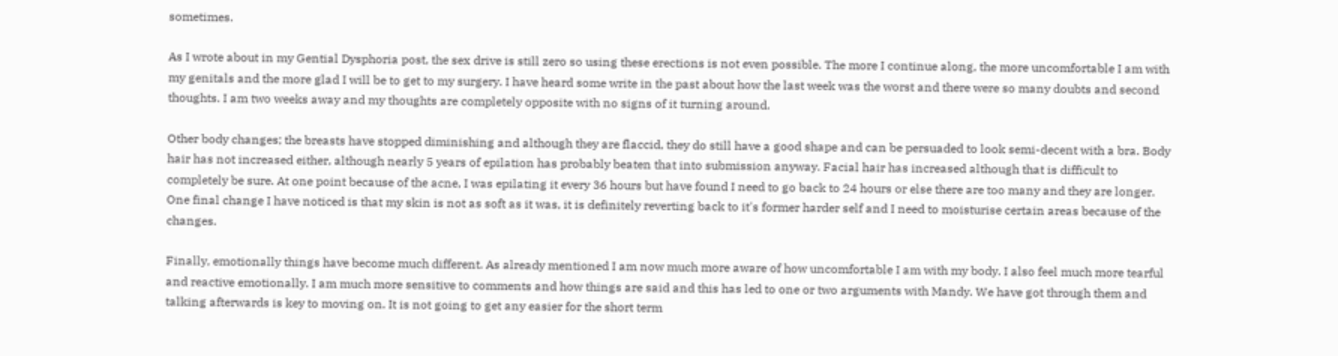sometimes.

As I wrote about in my Gential Dysphoria post, the sex drive is still zero so using these erections is not even possible. The more I continue along, the more uncomfortable I am with my genitals and the more glad I will be to get to my surgery. I have heard some write in the past about how the last week was the worst and there were so many doubts and second thoughts. I am two weeks away and my thoughts are completely opposite with no signs of it turning around.

Other body changes; the breasts have stopped diminishing and although they are flaccid, they do still have a good shape and can be persuaded to look semi-decent with a bra. Body hair has not increased either, although nearly 5 years of epilation has probably beaten that into submission anyway. Facial hair has increased although that is difficult to completely be sure. At one point because of the acne, I was epilating it every 36 hours but have found I need to go back to 24 hours or else there are too many and they are longer. One final change I have noticed is that my skin is not as soft as it was, it is definitely reverting back to it's former harder self and I need to moisturise certain areas because of the changes.

Finally, emotionally things have become much different. As already mentioned I am now much more aware of how uncomfortable I am with my body. I also feel much more tearful and reactive emotionally. I am much more sensitive to comments and how things are said and this has led to one or two arguments with Mandy. We have got through them and talking afterwards is key to moving on. It is not going to get any easier for the short term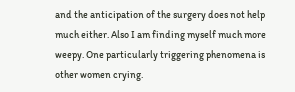and the anticipation of the surgery does not help much either. Also I am finding myself much more weepy. One particularly triggering phenomena is other women crying.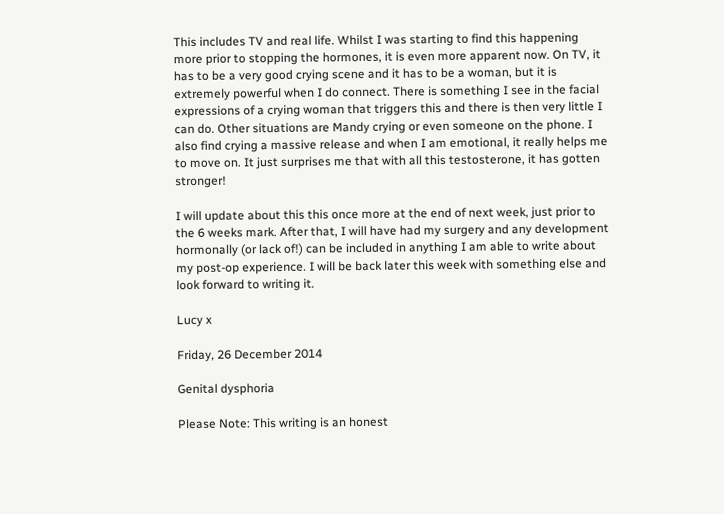This includes TV and real life. Whilst I was starting to find this happening more prior to stopping the hormones, it is even more apparent now. On TV, it has to be a very good crying scene and it has to be a woman, but it is extremely powerful when I do connect. There is something I see in the facial expressions of a crying woman that triggers this and there is then very little I can do. Other situations are Mandy crying or even someone on the phone. I also find crying a massive release and when I am emotional, it really helps me to move on. It just surprises me that with all this testosterone, it has gotten stronger!

I will update about this this once more at the end of next week, just prior to the 6 weeks mark. After that, I will have had my surgery and any development hormonally (or lack of!) can be included in anything I am able to write about my post-op experience. I will be back later this week with something else and look forward to writing it.

Lucy x

Friday, 26 December 2014

Genital dysphoria

Please Note: This writing is an honest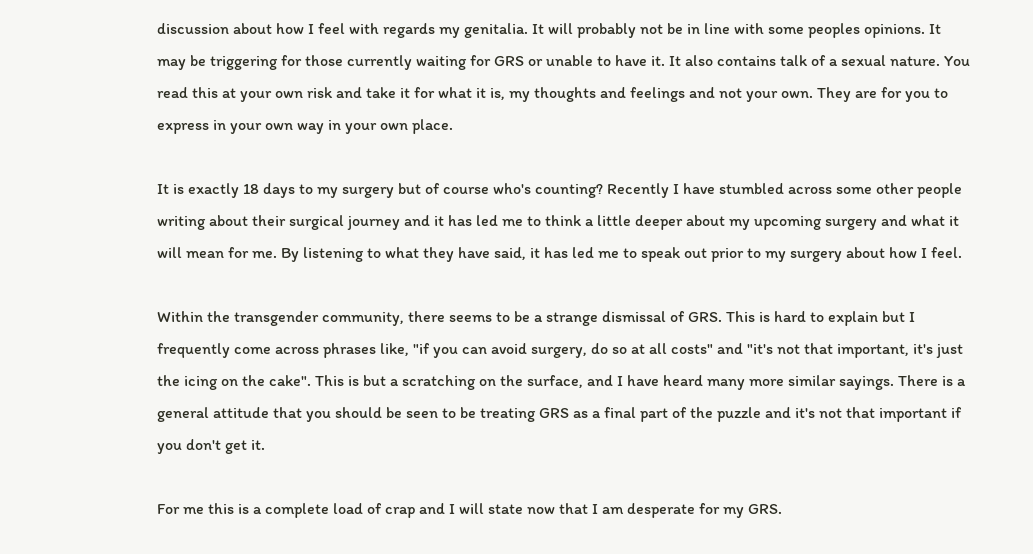discussion about how I feel with regards my genitalia. It will probably not be in line with some peoples opinions. It may be triggering for those currently waiting for GRS or unable to have it. It also contains talk of a sexual nature. You read this at your own risk and take it for what it is, my thoughts and feelings and not your own. They are for you to express in your own way in your own place.

It is exactly 18 days to my surgery but of course who's counting? Recently I have stumbled across some other people writing about their surgical journey and it has led me to think a little deeper about my upcoming surgery and what it will mean for me. By listening to what they have said, it has led me to speak out prior to my surgery about how I feel.

Within the transgender community, there seems to be a strange dismissal of GRS. This is hard to explain but I frequently come across phrases like, "if you can avoid surgery, do so at all costs" and "it's not that important, it's just the icing on the cake". This is but a scratching on the surface, and I have heard many more similar sayings. There is a general attitude that you should be seen to be treating GRS as a final part of the puzzle and it's not that important if you don't get it.

For me this is a complete load of crap and I will state now that I am desperate for my GRS.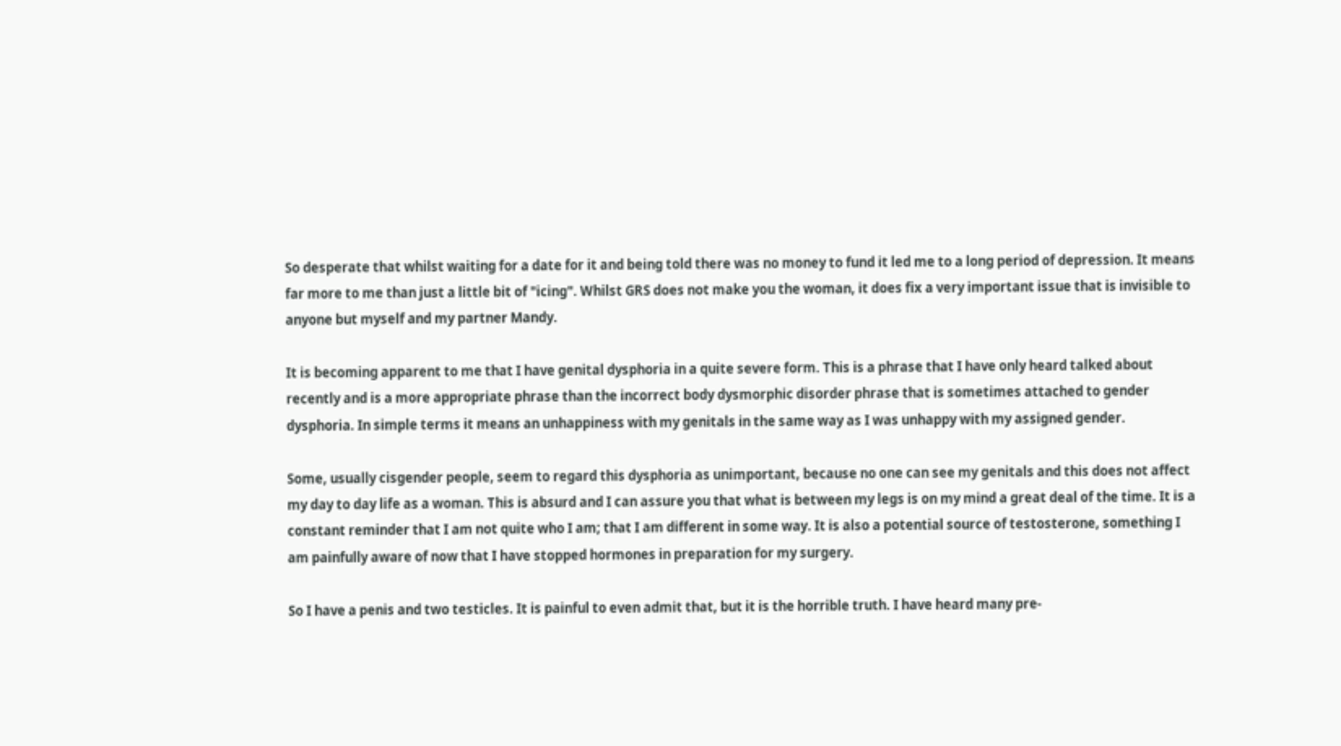So desperate that whilst waiting for a date for it and being told there was no money to fund it led me to a long period of depression. It means far more to me than just a little bit of "icing". Whilst GRS does not make you the woman, it does fix a very important issue that is invisible to anyone but myself and my partner Mandy.

It is becoming apparent to me that I have genital dysphoria in a quite severe form. This is a phrase that I have only heard talked about recently and is a more appropriate phrase than the incorrect body dysmorphic disorder phrase that is sometimes attached to gender dysphoria. In simple terms it means an unhappiness with my genitals in the same way as I was unhappy with my assigned gender.

Some, usually cisgender people, seem to regard this dysphoria as unimportant, because no one can see my genitals and this does not affect my day to day life as a woman. This is absurd and I can assure you that what is between my legs is on my mind a great deal of the time. It is a constant reminder that I am not quite who I am; that I am different in some way. It is also a potential source of testosterone, something I am painfully aware of now that I have stopped hormones in preparation for my surgery.

So I have a penis and two testicles. It is painful to even admit that, but it is the horrible truth. I have heard many pre-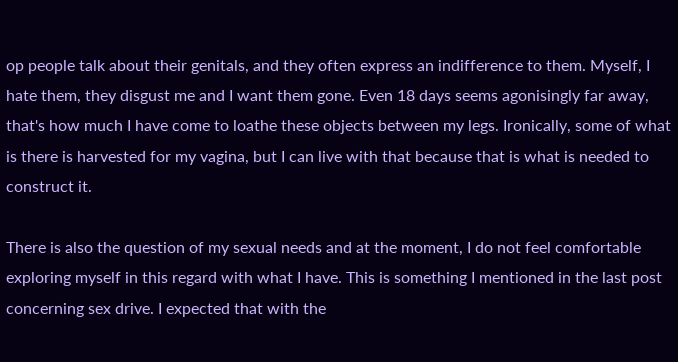op people talk about their genitals, and they often express an indifference to them. Myself, I hate them, they disgust me and I want them gone. Even 18 days seems agonisingly far away, that's how much I have come to loathe these objects between my legs. Ironically, some of what is there is harvested for my vagina, but I can live with that because that is what is needed to construct it.

There is also the question of my sexual needs and at the moment, I do not feel comfortable exploring myself in this regard with what I have. This is something I mentioned in the last post concerning sex drive. I expected that with the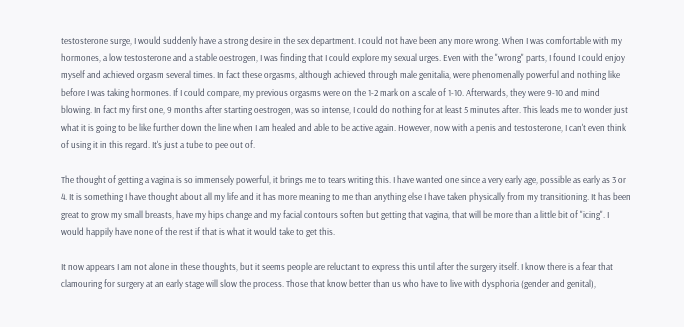testosterone surge, I would suddenly have a strong desire in the sex department. I could not have been any more wrong. When I was comfortable with my hormones, a low testosterone and a stable oestrogen, I was finding that I could explore my sexual urges. Even with the "wrong" parts, I found I could enjoy myself and achieved orgasm several times. In fact these orgasms, although achieved through male genitalia, were phenomenally powerful and nothing like before I was taking hormones. If I could compare, my previous orgasms were on the 1-2 mark on a scale of 1-10. Afterwards, they were 9-10 and mind blowing. In fact my first one, 9 months after starting oestrogen, was so intense, I could do nothing for at least 5 minutes after. This leads me to wonder just what it is going to be like further down the line when I am healed and able to be active again. However, now with a penis and testosterone, I can't even think of using it in this regard. It's just a tube to pee out of.

The thought of getting a vagina is so immensely powerful, it brings me to tears writing this. I have wanted one since a very early age, possible as early as 3 or 4. It is something I have thought about all my life and it has more meaning to me than anything else I have taken physically from my transitioning. It has been great to grow my small breasts, have my hips change and my facial contours soften but getting that vagina, that will be more than a little bit of "icing". I would happily have none of the rest if that is what it would take to get this.

It now appears I am not alone in these thoughts, but it seems people are reluctant to express this until after the surgery itself. I know there is a fear that clamouring for surgery at an early stage will slow the process. Those that know better than us who have to live with dysphoria (gender and genital),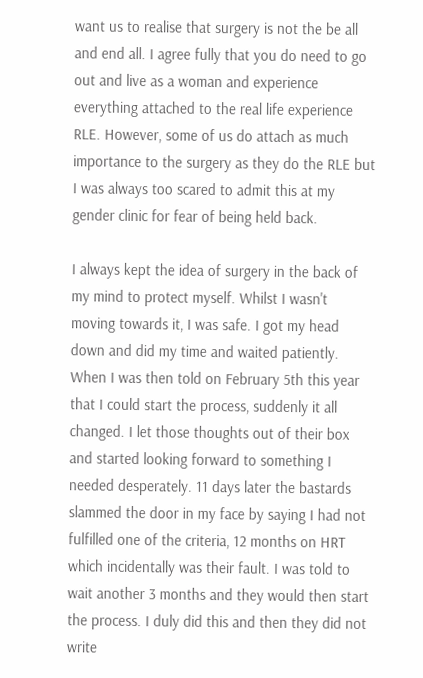want us to realise that surgery is not the be all and end all. I agree fully that you do need to go out and live as a woman and experience everything attached to the real life experience RLE. However, some of us do attach as much importance to the surgery as they do the RLE but I was always too scared to admit this at my gender clinic for fear of being held back.

I always kept the idea of surgery in the back of my mind to protect myself. Whilst I wasn't moving towards it, I was safe. I got my head down and did my time and waited patiently. When I was then told on February 5th this year that I could start the process, suddenly it all changed. I let those thoughts out of their box and started looking forward to something I needed desperately. 11 days later the bastards slammed the door in my face by saying I had not fulfilled one of the criteria, 12 months on HRT which incidentally was their fault. I was told to wait another 3 months and they would then start the process. I duly did this and then they did not write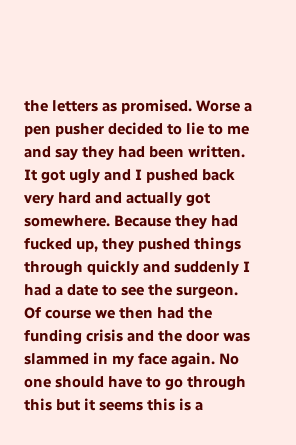the letters as promised. Worse a pen pusher decided to lie to me and say they had been written. It got ugly and I pushed back very hard and actually got somewhere. Because they had fucked up, they pushed things through quickly and suddenly I had a date to see the surgeon. Of course we then had the funding crisis and the door was slammed in my face again. No one should have to go through this but it seems this is a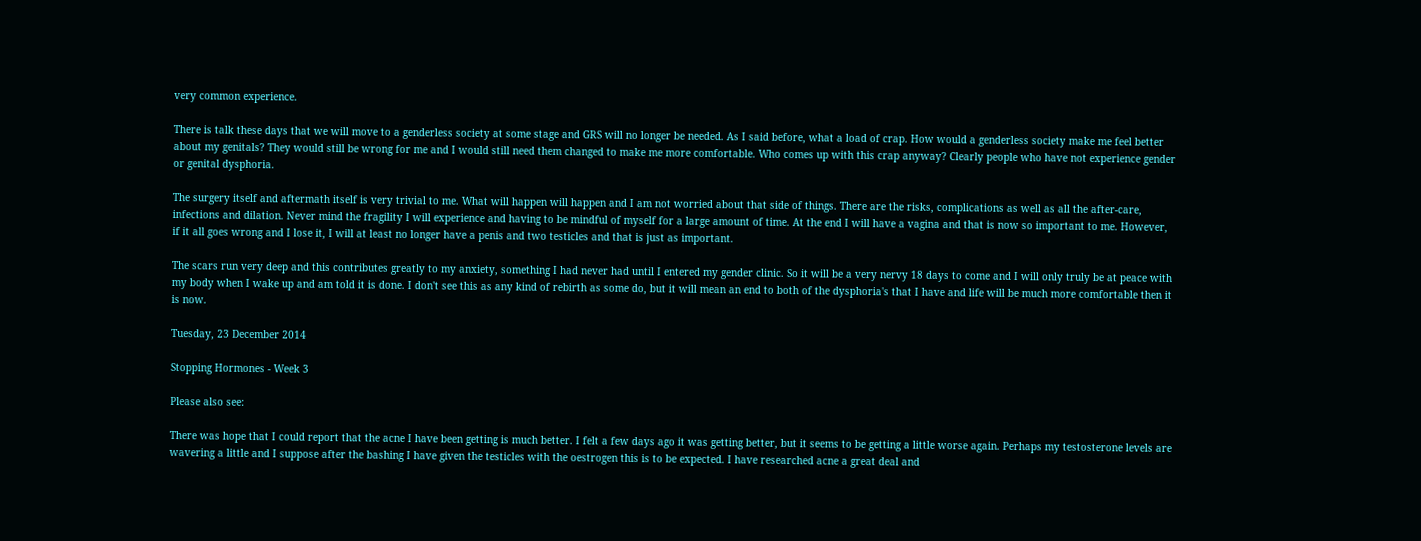very common experience.

There is talk these days that we will move to a genderless society at some stage and GRS will no longer be needed. As I said before, what a load of crap. How would a genderless society make me feel better about my genitals? They would still be wrong for me and I would still need them changed to make me more comfortable. Who comes up with this crap anyway? Clearly people who have not experience gender or genital dysphoria.

The surgery itself and aftermath itself is very trivial to me. What will happen will happen and I am not worried about that side of things. There are the risks, complications as well as all the after-care, infections and dilation. Never mind the fragility I will experience and having to be mindful of myself for a large amount of time. At the end I will have a vagina and that is now so important to me. However, if it all goes wrong and I lose it, I will at least no longer have a penis and two testicles and that is just as important.

The scars run very deep and this contributes greatly to my anxiety, something I had never had until I entered my gender clinic. So it will be a very nervy 18 days to come and I will only truly be at peace with my body when I wake up and am told it is done. I don't see this as any kind of rebirth as some do, but it will mean an end to both of the dysphoria's that I have and life will be much more comfortable then it is now.

Tuesday, 23 December 2014

Stopping Hormones - Week 3

Please also see:

There was hope that I could report that the acne I have been getting is much better. I felt a few days ago it was getting better, but it seems to be getting a little worse again. Perhaps my testosterone levels are wavering a little and I suppose after the bashing I have given the testicles with the oestrogen this is to be expected. I have researched acne a great deal and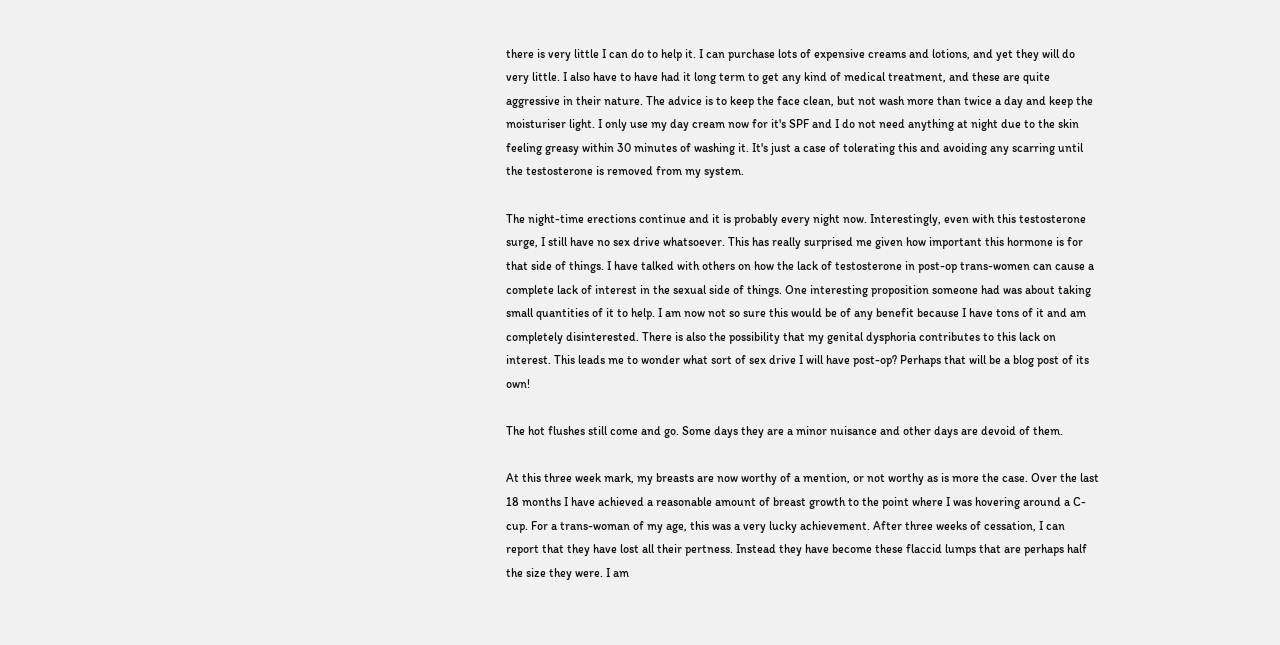there is very little I can do to help it. I can purchase lots of expensive creams and lotions, and yet they will do very little. I also have to have had it long term to get any kind of medical treatment, and these are quite aggressive in their nature. The advice is to keep the face clean, but not wash more than twice a day and keep the moisturiser light. I only use my day cream now for it's SPF and I do not need anything at night due to the skin feeling greasy within 30 minutes of washing it. It's just a case of tolerating this and avoiding any scarring until the testosterone is removed from my system.

The night-time erections continue and it is probably every night now. Interestingly, even with this testosterone surge, I still have no sex drive whatsoever. This has really surprised me given how important this hormone is for that side of things. I have talked with others on how the lack of testosterone in post-op trans-women can cause a complete lack of interest in the sexual side of things. One interesting proposition someone had was about taking small quantities of it to help. I am now not so sure this would be of any benefit because I have tons of it and am completely disinterested. There is also the possibility that my genital dysphoria contributes to this lack on interest. This leads me to wonder what sort of sex drive I will have post-op? Perhaps that will be a blog post of its own!

The hot flushes still come and go. Some days they are a minor nuisance and other days are devoid of them.

At this three week mark, my breasts are now worthy of a mention, or not worthy as is more the case. Over the last 18 months I have achieved a reasonable amount of breast growth to the point where I was hovering around a C-cup. For a trans-woman of my age, this was a very lucky achievement. After three weeks of cessation, I can report that they have lost all their pertness. Instead they have become these flaccid lumps that are perhaps half the size they were. I am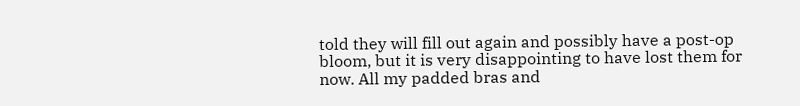told they will fill out again and possibly have a post-op bloom, but it is very disappointing to have lost them for now. All my padded bras and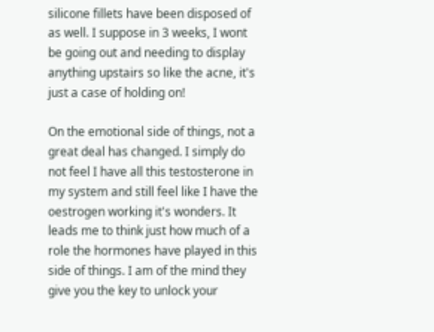silicone fillets have been disposed of as well. I suppose in 3 weeks, I wont be going out and needing to display anything upstairs so like the acne, it's just a case of holding on!

On the emotional side of things, not a great deal has changed. I simply do not feel I have all this testosterone in my system and still feel like I have the oestrogen working it's wonders. It leads me to think just how much of a role the hormones have played in this side of things. I am of the mind they give you the key to unlock your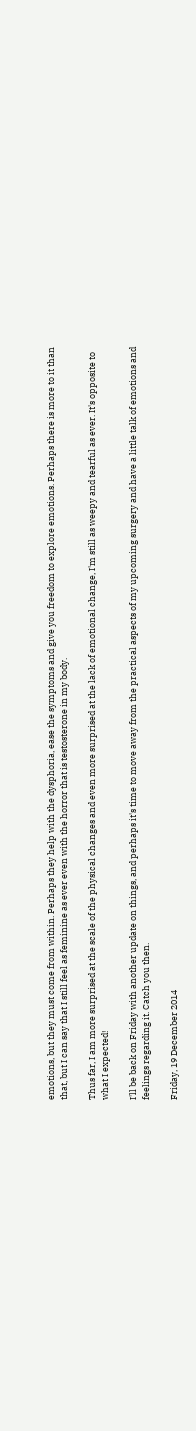emotions, but they must come from within. Perhaps they help with the dysphoria, ease the symptoms and give you freedom to explore emotions. Perhaps there is more to it than that, but I can say that I still feel as feminine as ever even with the horror that is testosterone in my body.

Thus far, I am more surprised at the scale of the physical changes and even more surprised at the lack of emotional change, I'm still as weepy and tearful as ever. It's opposite to what I expected!

I'll be back on Friday with another update on things, and perhaps it's time to move away from the practical aspects of my upcoming surgery and have a little talk of emotions and feelings regarding it. Catch you then.

Friday, 19 December 2014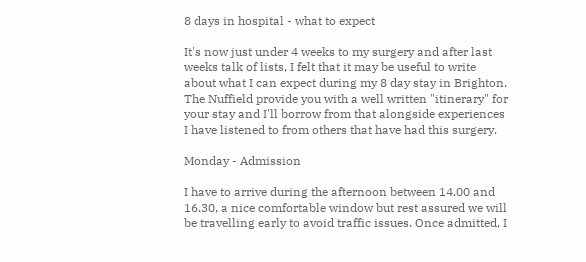8 days in hospital - what to expect

It's now just under 4 weeks to my surgery and after last weeks talk of lists, I felt that it may be useful to write about what I can expect during my 8 day stay in Brighton. The Nuffield provide you with a well written "itinerary" for your stay and I'll borrow from that alongside experiences I have listened to from others that have had this surgery.

Monday - Admission

I have to arrive during the afternoon between 14.00 and 16.30, a nice comfortable window but rest assured we will be travelling early to avoid traffic issues. Once admitted, I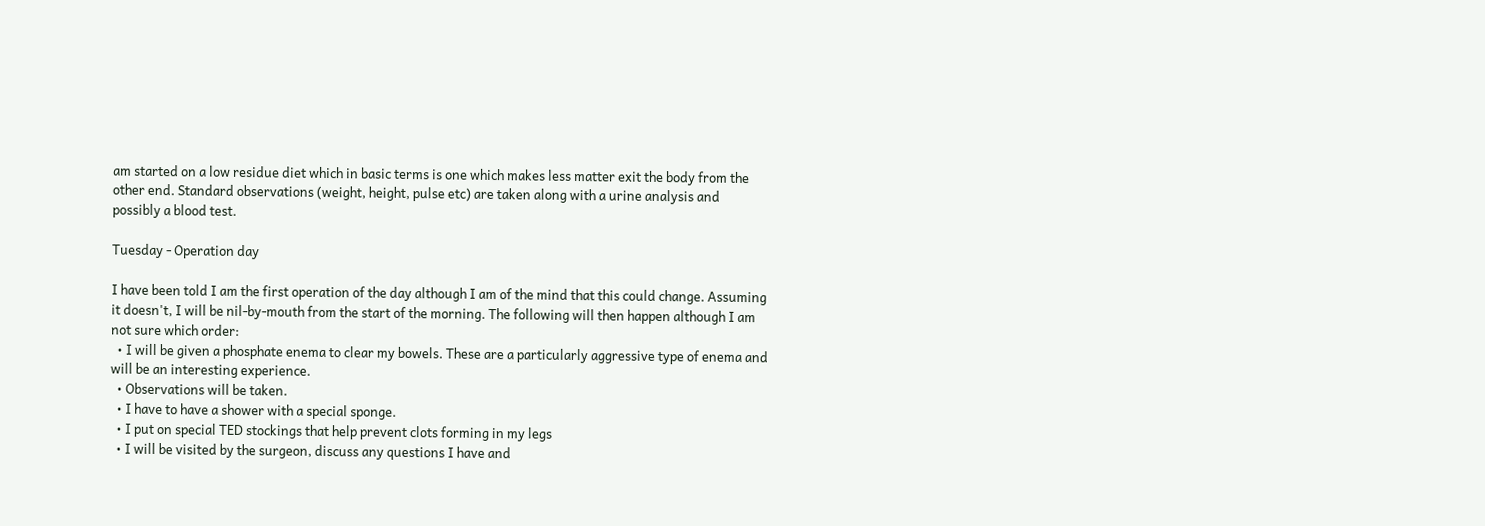am started on a low residue diet which in basic terms is one which makes less matter exit the body from the other end. Standard observations (weight, height, pulse etc) are taken along with a urine analysis and possibly a blood test.

Tuesday - Operation day

I have been told I am the first operation of the day although I am of the mind that this could change. Assuming it doesn't, I will be nil-by-mouth from the start of the morning. The following will then happen although I am not sure which order:
  • I will be given a phosphate enema to clear my bowels. These are a particularly aggressive type of enema and will be an interesting experience.
  • Observations will be taken.
  • I have to have a shower with a special sponge.
  • I put on special TED stockings that help prevent clots forming in my legs
  • I will be visited by the surgeon, discuss any questions I have and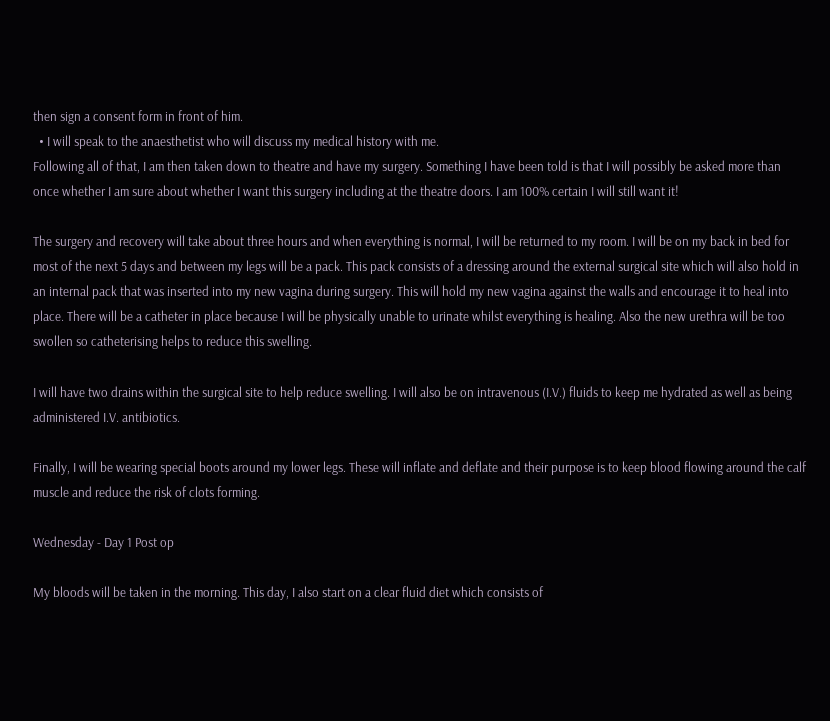then sign a consent form in front of him.
  • I will speak to the anaesthetist who will discuss my medical history with me.
Following all of that, I am then taken down to theatre and have my surgery. Something I have been told is that I will possibly be asked more than once whether I am sure about whether I want this surgery including at the theatre doors. I am 100% certain I will still want it!

The surgery and recovery will take about three hours and when everything is normal, I will be returned to my room. I will be on my back in bed for most of the next 5 days and between my legs will be a pack. This pack consists of a dressing around the external surgical site which will also hold in an internal pack that was inserted into my new vagina during surgery. This will hold my new vagina against the walls and encourage it to heal into place. There will be a catheter in place because I will be physically unable to urinate whilst everything is healing. Also the new urethra will be too swollen so catheterising helps to reduce this swelling.

I will have two drains within the surgical site to help reduce swelling. I will also be on intravenous (I.V.) fluids to keep me hydrated as well as being administered I.V. antibiotics.

Finally, I will be wearing special boots around my lower legs. These will inflate and deflate and their purpose is to keep blood flowing around the calf muscle and reduce the risk of clots forming.

Wednesday - Day 1 Post op

My bloods will be taken in the morning. This day, I also start on a clear fluid diet which consists of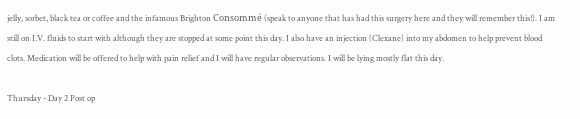jelly, sorbet, black tea or coffee and the infamous Brighton Consommé (speak to anyone that has had this surgery here and they will remember this!). I am still on I.V. fluids to start with although they are stopped at some point this day. I also have an injection (Clexane) into my abdomen to help prevent blood clots. Medication will be offered to help with pain relief and I will have regular observations. I will be lying mostly flat this day.

Thursday - Day 2 Post op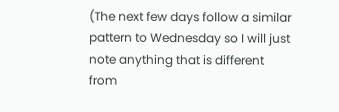(The next few days follow a similar pattern to Wednesday so I will just note anything that is different from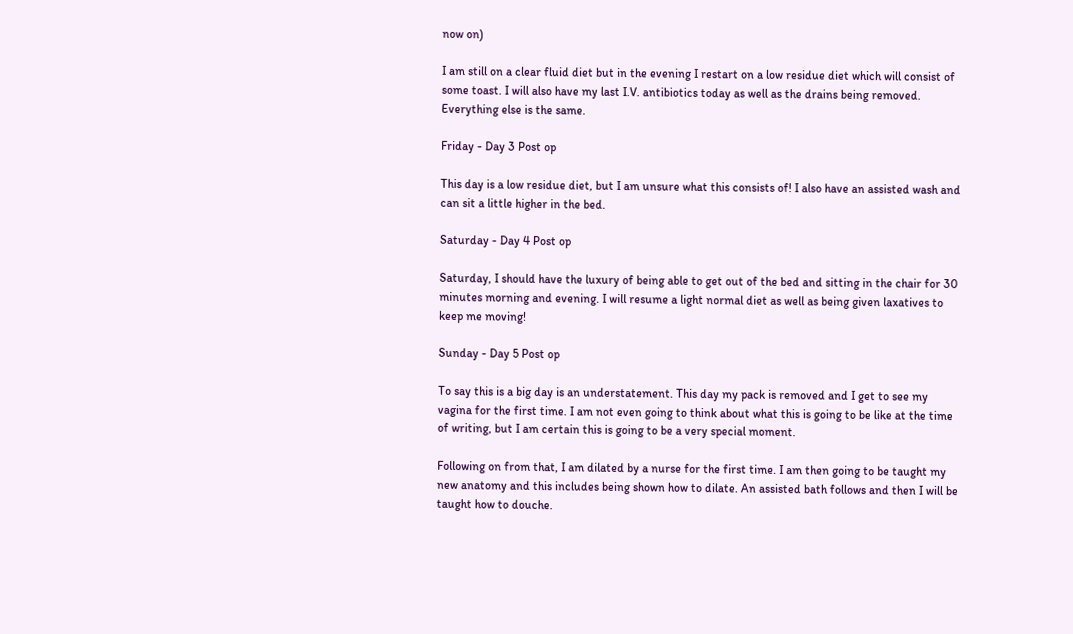now on)

I am still on a clear fluid diet but in the evening I restart on a low residue diet which will consist of some toast. I will also have my last I.V. antibiotics today as well as the drains being removed. Everything else is the same.

Friday - Day 3 Post op

This day is a low residue diet, but I am unsure what this consists of! I also have an assisted wash and can sit a little higher in the bed.

Saturday - Day 4 Post op

Saturday, I should have the luxury of being able to get out of the bed and sitting in the chair for 30 minutes morning and evening. I will resume a light normal diet as well as being given laxatives to keep me moving!

Sunday - Day 5 Post op

To say this is a big day is an understatement. This day my pack is removed and I get to see my vagina for the first time. I am not even going to think about what this is going to be like at the time of writing, but I am certain this is going to be a very special moment.

Following on from that, I am dilated by a nurse for the first time. I am then going to be taught my new anatomy and this includes being shown how to dilate. An assisted bath follows and then I will be taught how to douche.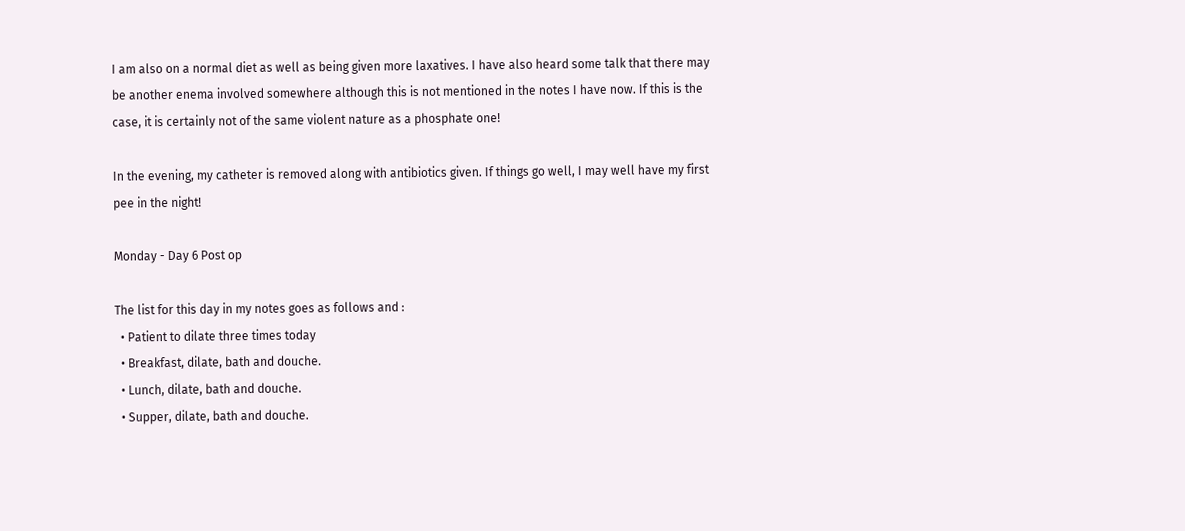I am also on a normal diet as well as being given more laxatives. I have also heard some talk that there may be another enema involved somewhere although this is not mentioned in the notes I have now. If this is the case, it is certainly not of the same violent nature as a phosphate one!

In the evening, my catheter is removed along with antibiotics given. If things go well, I may well have my first pee in the night!

Monday - Day 6 Post op

The list for this day in my notes goes as follows and :
  • Patient to dilate three times today
  • Breakfast, dilate, bath and douche.
  • Lunch, dilate, bath and douche.
  • Supper, dilate, bath and douche.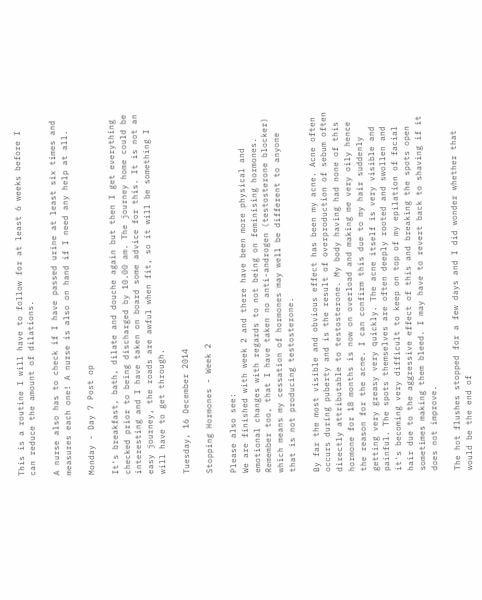This is a routine I will have to follow for at least 6 weeks before I can reduce the amount of dilations.

A nurse also has to check if I have passed urine at least six times and measures each one! A nurse is also on hand if I need any help at all.

Monday - Day 7 Post op

It's breakfast, bath, dilate and douche again but then I get everything checked prior to being discharged by 10.00 am. The journey home could be interesting and I have taken on board some advice for this. It is not an easy journey, the roads are awful when fit, so it will be something I will have to get through.

Tuesday, 16 December 2014

Stopping Hormones - Week 2

Please also see:
We are finished with week 2 and there have been more physical and emotional changes with regards to not being on feminising hormones. Remember too, that I have taken no anti-androgen (testosterone blocker) which means my cessation of hormones may well be different to anyone that is not producing testosterone.

By far the most visible and obvious effect has been my acne. Acne often occurs during puberty and is the result of overproduction of sebum often directly attributable to testosterone. My body having had none of this hormone for 18 months is now on overload and making me very oily hence the reason for the acne. I can confirm this due to my hair suddenly getting very greasy very quickly. The acne itself is very visible and painful. The spots themselves are often deeply rooted and swollen and it's becoming very difficult to keep on top of my epilation of facial hair due to the aggressive effect of this and breaking the spots open sometimes making them bleed. I may have to revert back to shaving if it does not improve.

The hot flushes stopped for a few days and I did wonder whether that would be the end of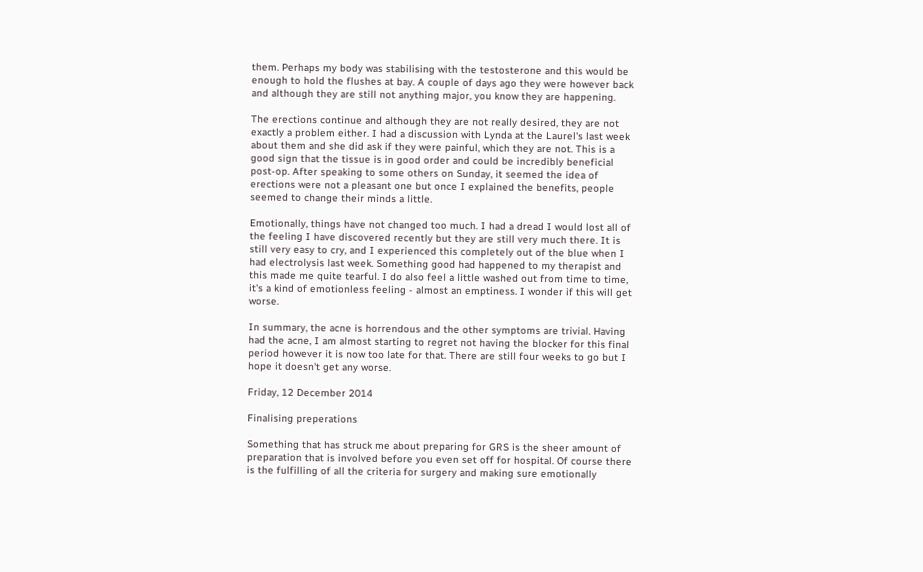them. Perhaps my body was stabilising with the testosterone and this would be enough to hold the flushes at bay. A couple of days ago they were however back and although they are still not anything major, you know they are happening.

The erections continue and although they are not really desired, they are not exactly a problem either. I had a discussion with Lynda at the Laurel's last week about them and she did ask if they were painful, which they are not. This is a good sign that the tissue is in good order and could be incredibly beneficial post-op. After speaking to some others on Sunday, it seemed the idea of erections were not a pleasant one but once I explained the benefits, people seemed to change their minds a little.

Emotionally, things have not changed too much. I had a dread I would lost all of the feeling I have discovered recently but they are still very much there. It is still very easy to cry, and I experienced this completely out of the blue when I had electrolysis last week. Something good had happened to my therapist and this made me quite tearful. I do also feel a little washed out from time to time, it's a kind of emotionless feeling - almost an emptiness. I wonder if this will get worse.

In summary, the acne is horrendous and the other symptoms are trivial. Having had the acne, I am almost starting to regret not having the blocker for this final period however it is now too late for that. There are still four weeks to go but I hope it doesn't get any worse.

Friday, 12 December 2014

Finalising preperations

Something that has struck me about preparing for GRS is the sheer amount of preparation that is involved before you even set off for hospital. Of course there is the fulfilling of all the criteria for surgery and making sure emotionally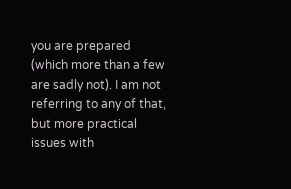you are prepared (which more than a few are sadly not). I am not referring to any of that, but more practical issues with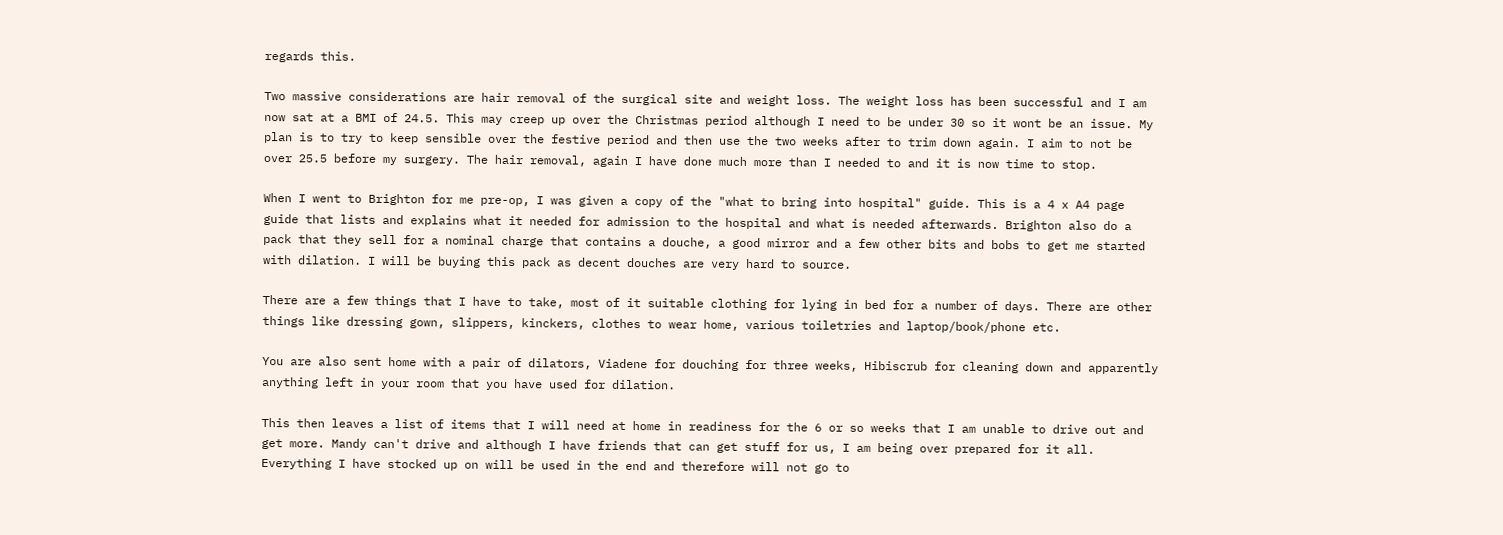regards this.

Two massive considerations are hair removal of the surgical site and weight loss. The weight loss has been successful and I am now sat at a BMI of 24.5. This may creep up over the Christmas period although I need to be under 30 so it wont be an issue. My plan is to try to keep sensible over the festive period and then use the two weeks after to trim down again. I aim to not be over 25.5 before my surgery. The hair removal, again I have done much more than I needed to and it is now time to stop.

When I went to Brighton for me pre-op, I was given a copy of the "what to bring into hospital" guide. This is a 4 x A4 page guide that lists and explains what it needed for admission to the hospital and what is needed afterwards. Brighton also do a pack that they sell for a nominal charge that contains a douche, a good mirror and a few other bits and bobs to get me started with dilation. I will be buying this pack as decent douches are very hard to source.

There are a few things that I have to take, most of it suitable clothing for lying in bed for a number of days. There are other things like dressing gown, slippers, kinckers, clothes to wear home, various toiletries and laptop/book/phone etc.

You are also sent home with a pair of dilators, Viadene for douching for three weeks, Hibiscrub for cleaning down and apparently anything left in your room that you have used for dilation.

This then leaves a list of items that I will need at home in readiness for the 6 or so weeks that I am unable to drive out and get more. Mandy can't drive and although I have friends that can get stuff for us, I am being over prepared for it all. Everything I have stocked up on will be used in the end and therefore will not go to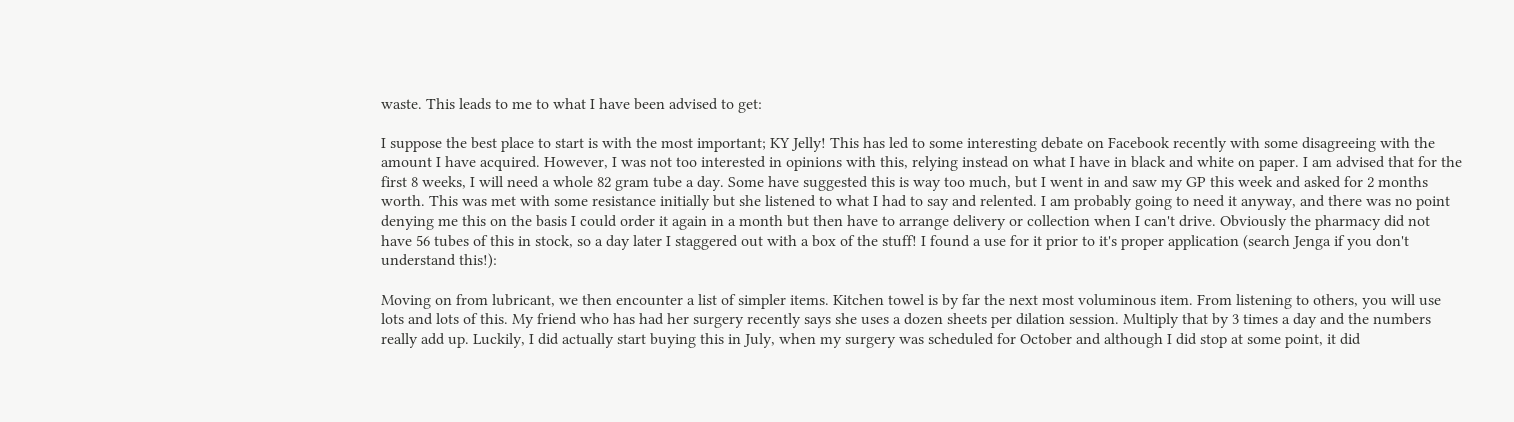waste. This leads to me to what I have been advised to get:

I suppose the best place to start is with the most important; KY Jelly! This has led to some interesting debate on Facebook recently with some disagreeing with the amount I have acquired. However, I was not too interested in opinions with this, relying instead on what I have in black and white on paper. I am advised that for the first 8 weeks, I will need a whole 82 gram tube a day. Some have suggested this is way too much, but I went in and saw my GP this week and asked for 2 months worth. This was met with some resistance initially but she listened to what I had to say and relented. I am probably going to need it anyway, and there was no point denying me this on the basis I could order it again in a month but then have to arrange delivery or collection when I can't drive. Obviously the pharmacy did not have 56 tubes of this in stock, so a day later I staggered out with a box of the stuff! I found a use for it prior to it's proper application (search Jenga if you don't understand this!):

Moving on from lubricant, we then encounter a list of simpler items. Kitchen towel is by far the next most voluminous item. From listening to others, you will use lots and lots of this. My friend who has had her surgery recently says she uses a dozen sheets per dilation session. Multiply that by 3 times a day and the numbers really add up. Luckily, I did actually start buying this in July, when my surgery was scheduled for October and although I did stop at some point, it did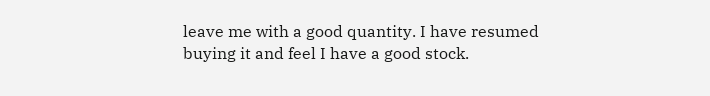leave me with a good quantity. I have resumed buying it and feel I have a good stock.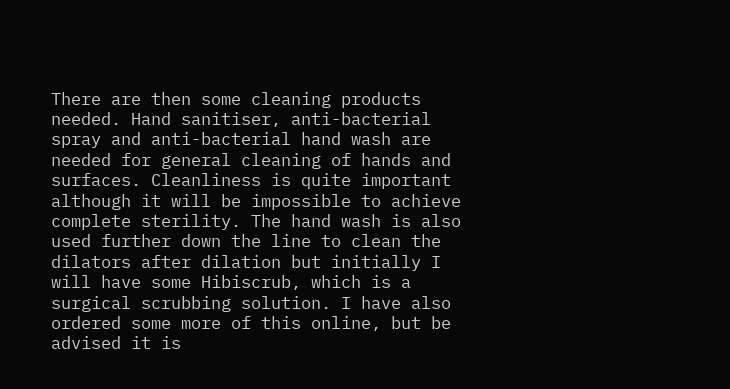There are then some cleaning products needed. Hand sanitiser, anti-bacterial spray and anti-bacterial hand wash are needed for general cleaning of hands and surfaces. Cleanliness is quite important although it will be impossible to achieve complete sterility. The hand wash is also used further down the line to clean the dilators after dilation but initially I will have some Hibiscrub, which is a surgical scrubbing solution. I have also ordered some more of this online, but be advised it is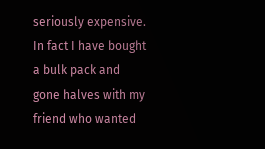seriously expensive. In fact I have bought a bulk pack and gone halves with my friend who wanted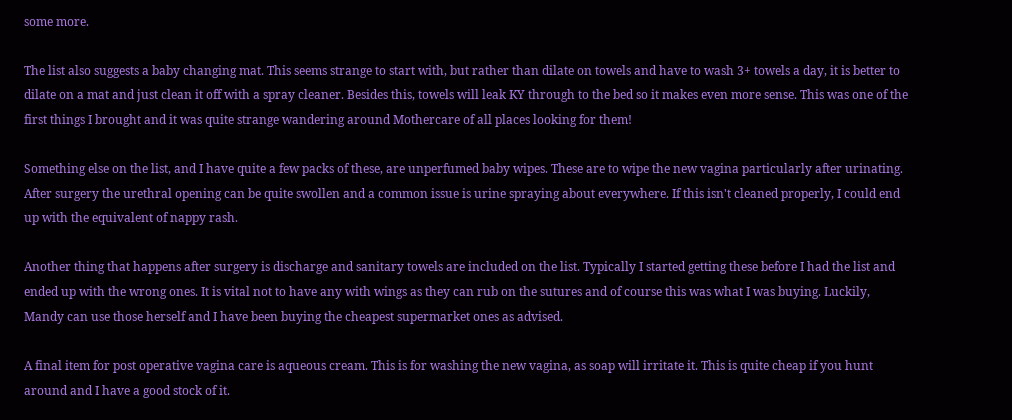some more.

The list also suggests a baby changing mat. This seems strange to start with, but rather than dilate on towels and have to wash 3+ towels a day, it is better to dilate on a mat and just clean it off with a spray cleaner. Besides this, towels will leak KY through to the bed so it makes even more sense. This was one of the first things I brought and it was quite strange wandering around Mothercare of all places looking for them!

Something else on the list, and I have quite a few packs of these, are unperfumed baby wipes. These are to wipe the new vagina particularly after urinating. After surgery the urethral opening can be quite swollen and a common issue is urine spraying about everywhere. If this isn't cleaned properly, I could end up with the equivalent of nappy rash.

Another thing that happens after surgery is discharge and sanitary towels are included on the list. Typically I started getting these before I had the list and ended up with the wrong ones. It is vital not to have any with wings as they can rub on the sutures and of course this was what I was buying. Luckily, Mandy can use those herself and I have been buying the cheapest supermarket ones as advised.

A final item for post operative vagina care is aqueous cream. This is for washing the new vagina, as soap will irritate it. This is quite cheap if you hunt around and I have a good stock of it.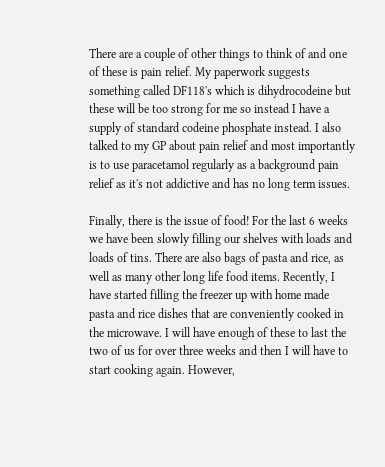There are a couple of other things to think of and one of these is pain relief. My paperwork suggests something called DF118's which is dihydrocodeine but these will be too strong for me so instead I have a supply of standard codeine phosphate instead. I also talked to my GP about pain relief and most importantly is to use paracetamol regularly as a background pain relief as it's not addictive and has no long term issues.

Finally, there is the issue of food! For the last 6 weeks we have been slowly filling our shelves with loads and loads of tins. There are also bags of pasta and rice, as well as many other long life food items. Recently, I have started filling the freezer up with home made pasta and rice dishes that are conveniently cooked in the microwave. I will have enough of these to last the two of us for over three weeks and then I will have to start cooking again. However,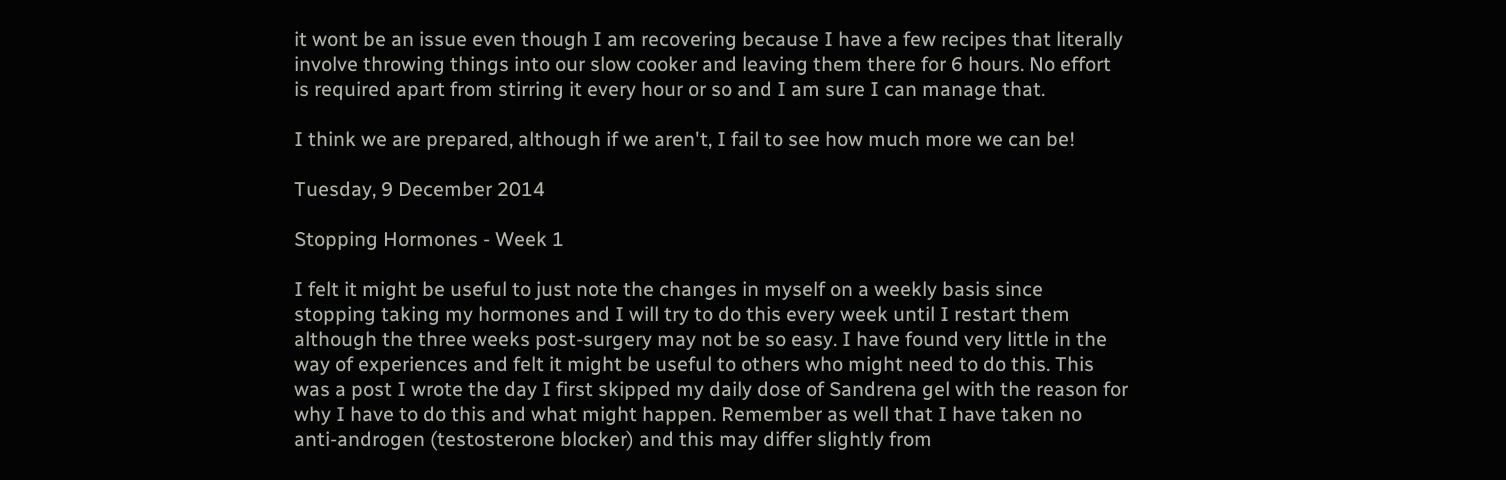it wont be an issue even though I am recovering because I have a few recipes that literally involve throwing things into our slow cooker and leaving them there for 6 hours. No effort is required apart from stirring it every hour or so and I am sure I can manage that.

I think we are prepared, although if we aren't, I fail to see how much more we can be!

Tuesday, 9 December 2014

Stopping Hormones - Week 1

I felt it might be useful to just note the changes in myself on a weekly basis since stopping taking my hormones and I will try to do this every week until I restart them although the three weeks post-surgery may not be so easy. I have found very little in the way of experiences and felt it might be useful to others who might need to do this. This was a post I wrote the day I first skipped my daily dose of Sandrena gel with the reason for why I have to do this and what might happen. Remember as well that I have taken no anti-androgen (testosterone blocker) and this may differ slightly from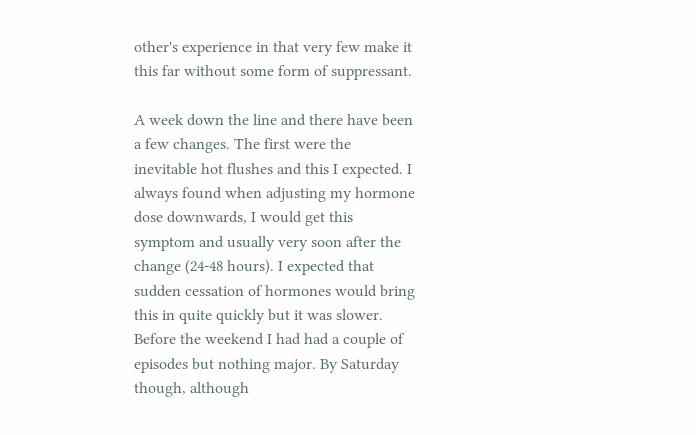other's experience in that very few make it this far without some form of suppressant.

A week down the line and there have been a few changes. The first were the inevitable hot flushes and this I expected. I always found when adjusting my hormone dose downwards, I would get this symptom and usually very soon after the change (24-48 hours). I expected that sudden cessation of hormones would bring this in quite quickly but it was slower. Before the weekend I had had a couple of episodes but nothing major. By Saturday though, although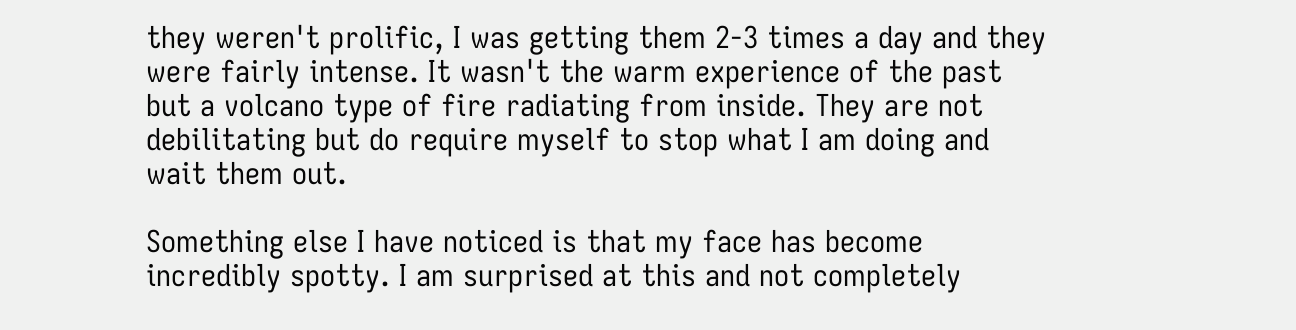they weren't prolific, I was getting them 2-3 times a day and they were fairly intense. It wasn't the warm experience of the past but a volcano type of fire radiating from inside. They are not debilitating but do require myself to stop what I am doing and wait them out.

Something else I have noticed is that my face has become incredibly spotty. I am surprised at this and not completely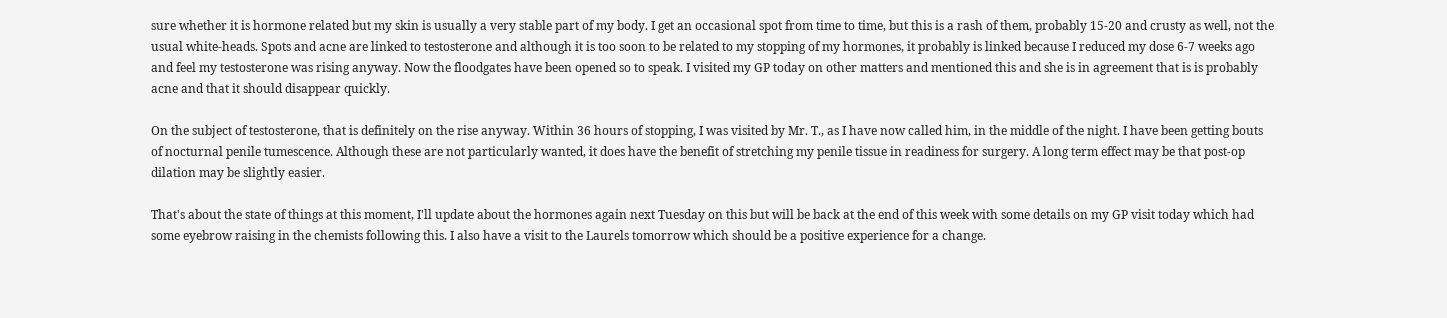sure whether it is hormone related but my skin is usually a very stable part of my body. I get an occasional spot from time to time, but this is a rash of them, probably 15-20 and crusty as well, not the usual white-heads. Spots and acne are linked to testosterone and although it is too soon to be related to my stopping of my hormones, it probably is linked because I reduced my dose 6-7 weeks ago and feel my testosterone was rising anyway. Now the floodgates have been opened so to speak. I visited my GP today on other matters and mentioned this and she is in agreement that is is probably acne and that it should disappear quickly.

On the subject of testosterone, that is definitely on the rise anyway. Within 36 hours of stopping, I was visited by Mr. T., as I have now called him, in the middle of the night. I have been getting bouts of nocturnal penile tumescence. Although these are not particularly wanted, it does have the benefit of stretching my penile tissue in readiness for surgery. A long term effect may be that post-op dilation may be slightly easier.

That's about the state of things at this moment, I'll update about the hormones again next Tuesday on this but will be back at the end of this week with some details on my GP visit today which had some eyebrow raising in the chemists following this. I also have a visit to the Laurels tomorrow which should be a positive experience for a change.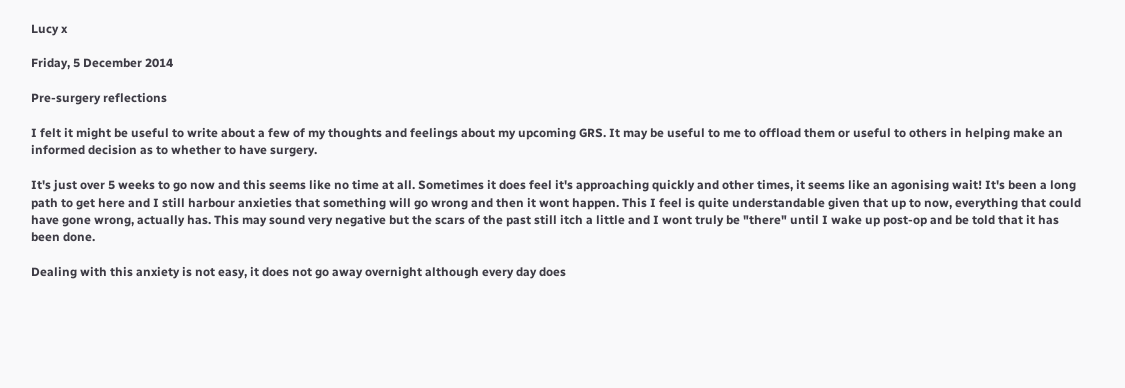Lucy x

Friday, 5 December 2014

Pre-surgery reflections

I felt it might be useful to write about a few of my thoughts and feelings about my upcoming GRS. It may be useful to me to offload them or useful to others in helping make an informed decision as to whether to have surgery.

It's just over 5 weeks to go now and this seems like no time at all. Sometimes it does feel it's approaching quickly and other times, it seems like an agonising wait! It's been a long path to get here and I still harbour anxieties that something will go wrong and then it wont happen. This I feel is quite understandable given that up to now, everything that could have gone wrong, actually has. This may sound very negative but the scars of the past still itch a little and I wont truly be "there" until I wake up post-op and be told that it has been done.

Dealing with this anxiety is not easy, it does not go away overnight although every day does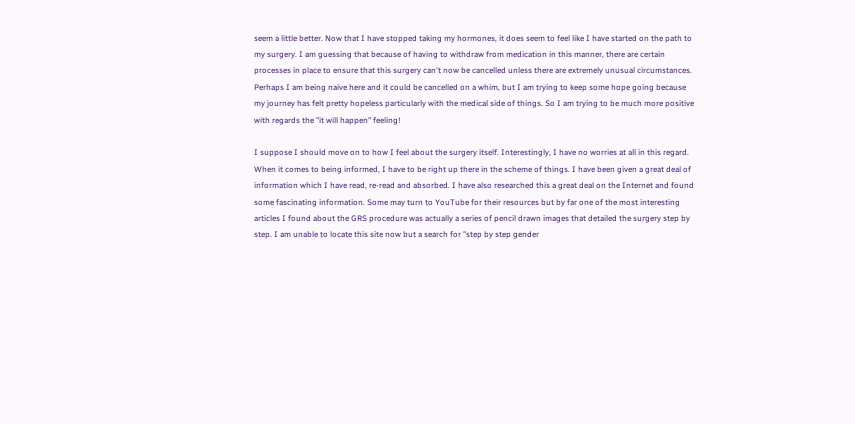seem a little better. Now that I have stopped taking my hormones, it does seem to feel like I have started on the path to my surgery. I am guessing that because of having to withdraw from medication in this manner, there are certain processes in place to ensure that this surgery can't now be cancelled unless there are extremely unusual circumstances. Perhaps I am being naive here and it could be cancelled on a whim, but I am trying to keep some hope going because my journey has felt pretty hopeless particularly with the medical side of things. So I am trying to be much more positive with regards the "it will happen" feeling!

I suppose I should move on to how I feel about the surgery itself. Interestingly, I have no worries at all in this regard. When it comes to being informed, I have to be right up there in the scheme of things. I have been given a great deal of information which I have read, re-read and absorbed. I have also researched this a great deal on the Internet and found some fascinating information. Some may turn to YouTube for their resources but by far one of the most interesting articles I found about the GRS procedure was actually a series of pencil drawn images that detailed the surgery step by step. I am unable to locate this site now but a search for "step by step gender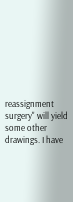reassignment surgery" will yield some other drawings. I have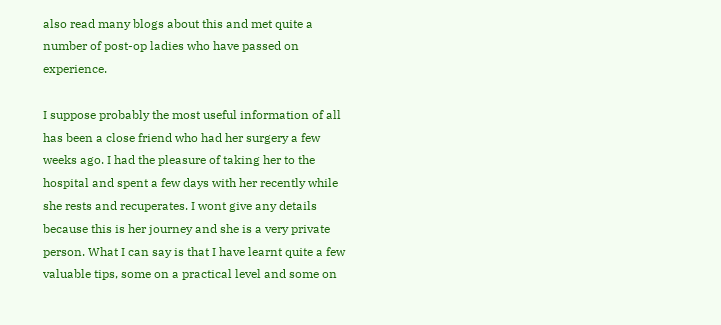also read many blogs about this and met quite a number of post-op ladies who have passed on experience.

I suppose probably the most useful information of all has been a close friend who had her surgery a few weeks ago. I had the pleasure of taking her to the hospital and spent a few days with her recently while she rests and recuperates. I wont give any details because this is her journey and she is a very private person. What I can say is that I have learnt quite a few valuable tips, some on a practical level and some on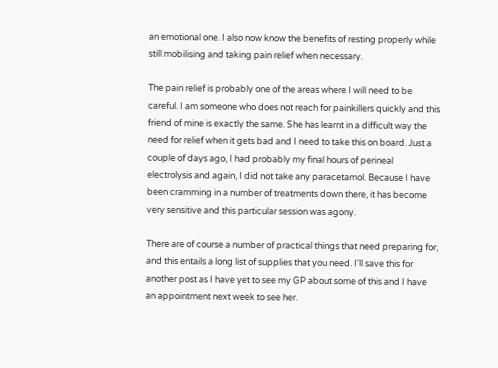an emotional one. I also now know the benefits of resting properly while still mobilising and taking pain relief when necessary.

The pain relief is probably one of the areas where I will need to be careful. I am someone who does not reach for painkillers quickly and this friend of mine is exactly the same. She has learnt in a difficult way the need for relief when it gets bad and I need to take this on board. Just a couple of days ago, I had probably my final hours of perineal electrolysis and again, I did not take any paracetamol. Because I have been cramming in a number of treatments down there, it has become very sensitive and this particular session was agony.

There are of course a number of practical things that need preparing for, and this entails a long list of supplies that you need. I'll save this for another post as I have yet to see my GP about some of this and I have an appointment next week to see her.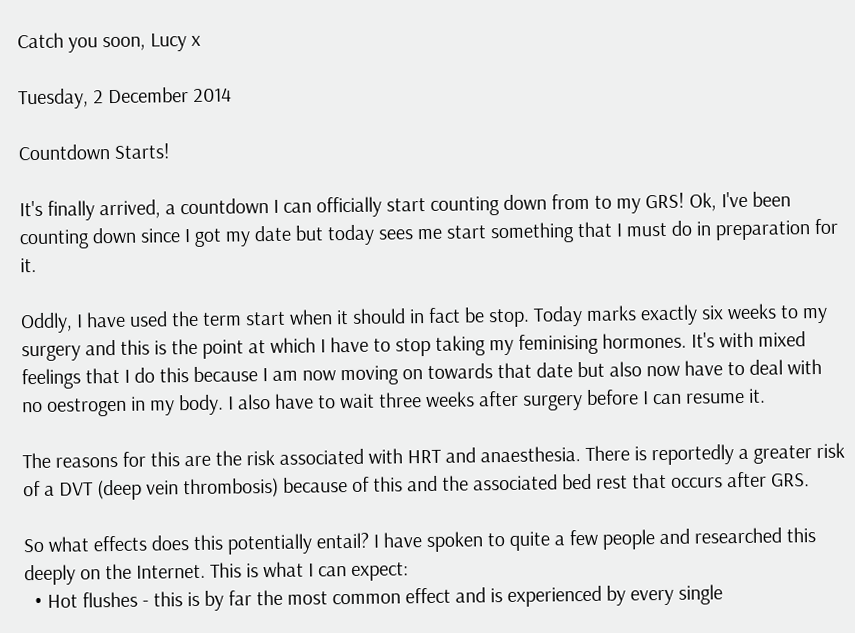Catch you soon, Lucy x

Tuesday, 2 December 2014

Countdown Starts!

It's finally arrived, a countdown I can officially start counting down from to my GRS! Ok, I've been counting down since I got my date but today sees me start something that I must do in preparation for it.

Oddly, I have used the term start when it should in fact be stop. Today marks exactly six weeks to my surgery and this is the point at which I have to stop taking my feminising hormones. It's with mixed feelings that I do this because I am now moving on towards that date but also now have to deal with no oestrogen in my body. I also have to wait three weeks after surgery before I can resume it.

The reasons for this are the risk associated with HRT and anaesthesia. There is reportedly a greater risk of a DVT (deep vein thrombosis) because of this and the associated bed rest that occurs after GRS.

So what effects does this potentially entail? I have spoken to quite a few people and researched this deeply on the Internet. This is what I can expect:
  • Hot flushes - this is by far the most common effect and is experienced by every single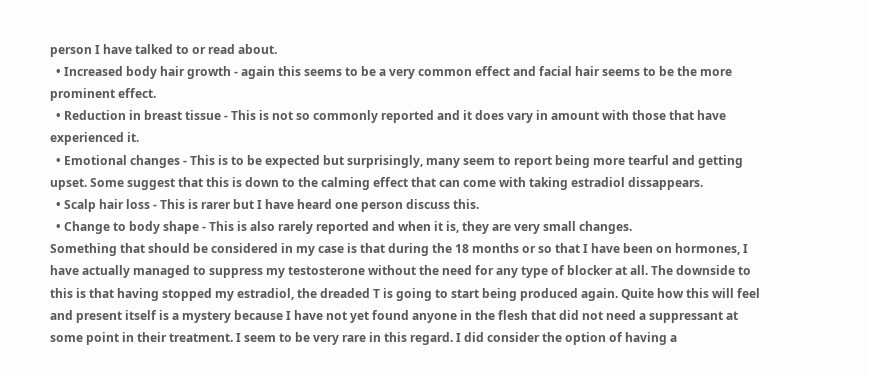person I have talked to or read about.
  • Increased body hair growth - again this seems to be a very common effect and facial hair seems to be the more prominent effect.
  • Reduction in breast tissue - This is not so commonly reported and it does vary in amount with those that have experienced it.
  • Emotional changes - This is to be expected but surprisingly, many seem to report being more tearful and getting upset. Some suggest that this is down to the calming effect that can come with taking estradiol dissappears.
  • Scalp hair loss - This is rarer but I have heard one person discuss this.
  • Change to body shape - This is also rarely reported and when it is, they are very small changes.
Something that should be considered in my case is that during the 18 months or so that I have been on hormones, I have actually managed to suppress my testosterone without the need for any type of blocker at all. The downside to this is that having stopped my estradiol, the dreaded T is going to start being produced again. Quite how this will feel and present itself is a mystery because I have not yet found anyone in the flesh that did not need a suppressant at some point in their treatment. I seem to be very rare in this regard. I did consider the option of having a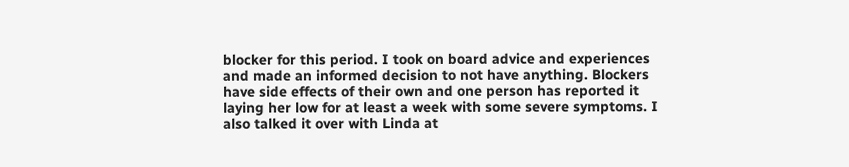blocker for this period. I took on board advice and experiences and made an informed decision to not have anything. Blockers have side effects of their own and one person has reported it laying her low for at least a week with some severe symptoms. I also talked it over with Linda at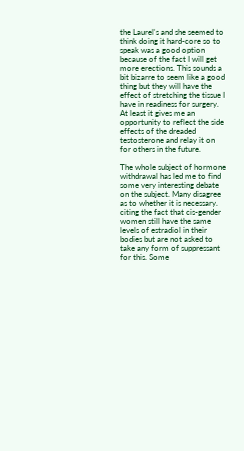the Laurel's and she seemed to think doing it hard-core so to speak was a good option because of the fact I will get more erections. This sounds a bit bizarre to seem like a good thing but they will have the effect of stretching the tissue I have in readiness for surgery. At least it gives me an opportunity to reflect the side effects of the dreaded testosterone and relay it on for others in the future.

The whole subject of hormone withdrawal has led me to find some very interesting debate on the subject. Many disagree as to whether it is necessary. citing the fact that cis-gender women still have the same levels of estradiol in their bodies but are not asked to take any form of suppressant for this. Some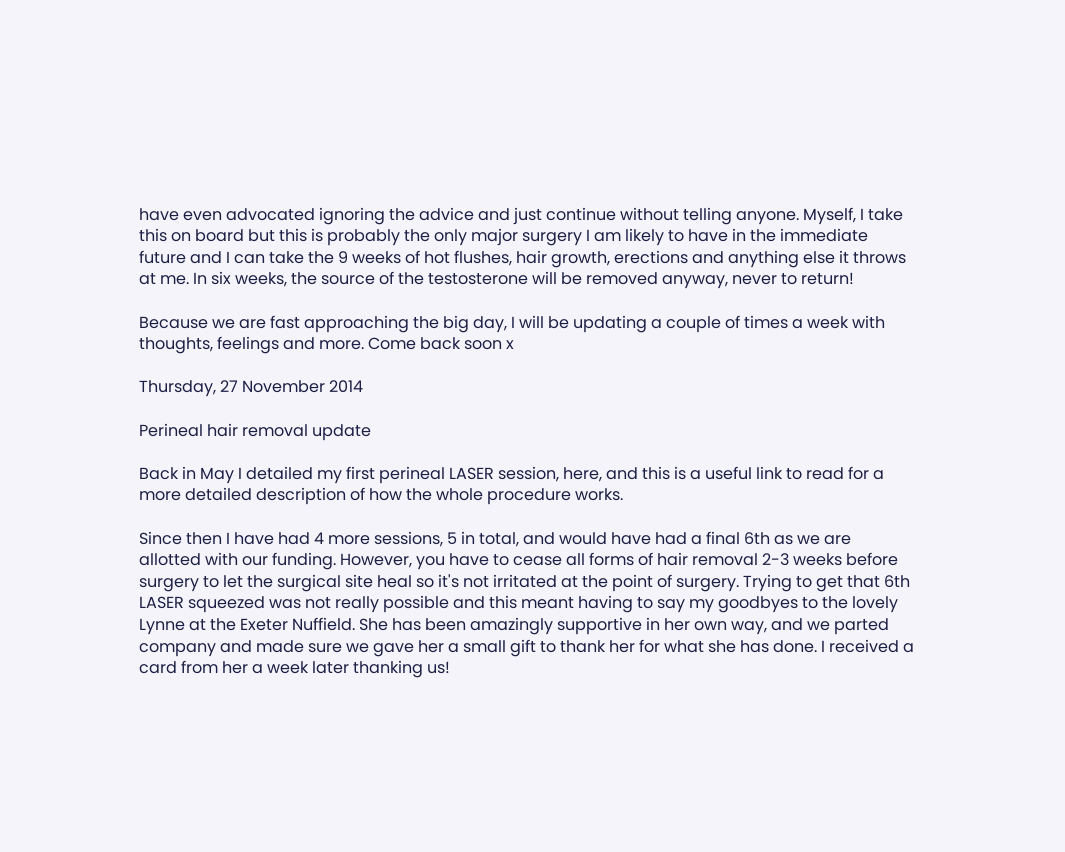have even advocated ignoring the advice and just continue without telling anyone. Myself, I take this on board but this is probably the only major surgery I am likely to have in the immediate future and I can take the 9 weeks of hot flushes, hair growth, erections and anything else it throws at me. In six weeks, the source of the testosterone will be removed anyway, never to return!

Because we are fast approaching the big day, I will be updating a couple of times a week with thoughts, feelings and more. Come back soon x

Thursday, 27 November 2014

Perineal hair removal update

Back in May I detailed my first perineal LASER session, here, and this is a useful link to read for a more detailed description of how the whole procedure works.

Since then I have had 4 more sessions, 5 in total, and would have had a final 6th as we are allotted with our funding. However, you have to cease all forms of hair removal 2-3 weeks before surgery to let the surgical site heal so it's not irritated at the point of surgery. Trying to get that 6th LASER squeezed was not really possible and this meant having to say my goodbyes to the lovely Lynne at the Exeter Nuffield. She has been amazingly supportive in her own way, and we parted company and made sure we gave her a small gift to thank her for what she has done. I received a card from her a week later thanking us!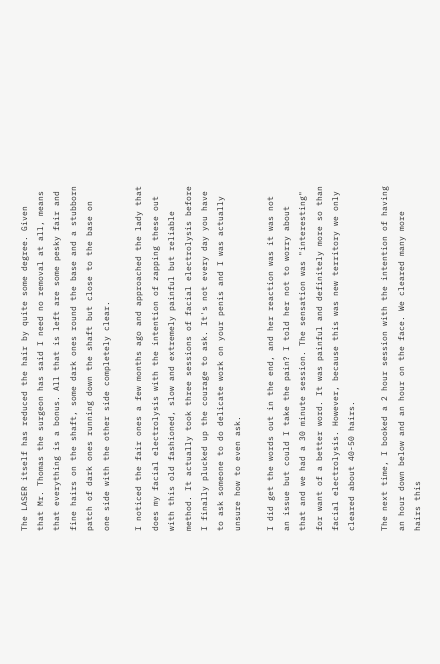The LASER itself has reduced the hair by quite some degree. Given that Mr. Thomas the surgeon has said I need no removal at all, means that everything is a bonus. All that is left are some pesky fair and fine hairs on the shaft, some dark ones round the base and a stubborn patch of dark ones running down the shaft but close to the base on one side with the other side completely clear.

I noticed the fair ones a few months ago and approached the lady that does my facial electrolysis with the intention of zapping these out with this old fashioned, slow and extremely painful but reliable method. It actually took three sessions of facial electrolysis before I finally plucked up the courage to ask. It's not every day you have to ask someone to do delicate work on your penis and I was actually unsure how to even ask.

I did get the words out in the end, and her reaction was it was not an issue but could I take the pain? I told her not to worry about that and we had a 30 minute session. The sensation was "interesting" for want of a better word. It was painful and definitely more so than facial electrolysis. However, because this was new territory we only cleared about 40-50 hairs.

The next time, I booked a 2 hour session with the intention of having an hour down below and an hour on the face. We cleared many more hairs this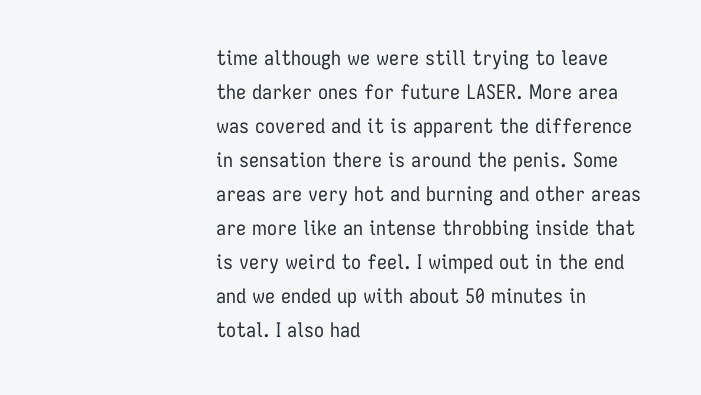time although we were still trying to leave the darker ones for future LASER. More area was covered and it is apparent the difference in sensation there is around the penis. Some areas are very hot and burning and other areas are more like an intense throbbing inside that is very weird to feel. I wimped out in the end and we ended up with about 50 minutes in total. I also had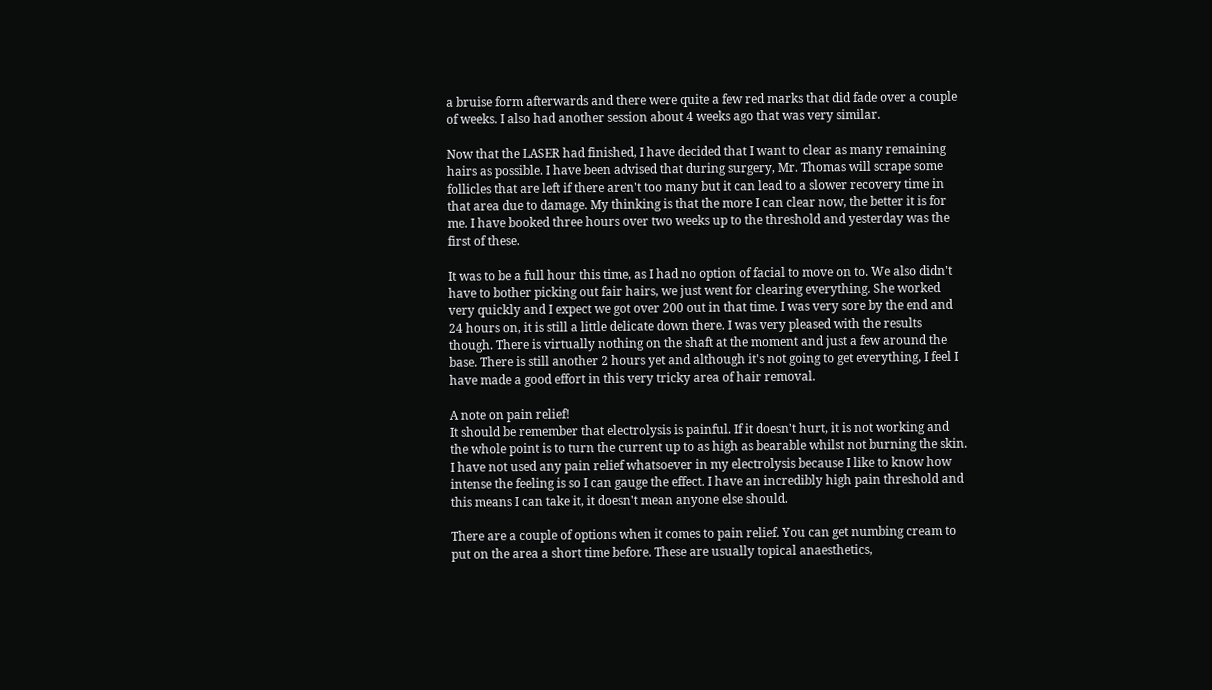a bruise form afterwards and there were quite a few red marks that did fade over a couple of weeks. I also had another session about 4 weeks ago that was very similar.

Now that the LASER had finished, I have decided that I want to clear as many remaining hairs as possible. I have been advised that during surgery, Mr. Thomas will scrape some follicles that are left if there aren't too many but it can lead to a slower recovery time in that area due to damage. My thinking is that the more I can clear now, the better it is for me. I have booked three hours over two weeks up to the threshold and yesterday was the first of these.

It was to be a full hour this time, as I had no option of facial to move on to. We also didn't have to bother picking out fair hairs, we just went for clearing everything. She worked very quickly and I expect we got over 200 out in that time. I was very sore by the end and 24 hours on, it is still a little delicate down there. I was very pleased with the results though. There is virtually nothing on the shaft at the moment and just a few around the base. There is still another 2 hours yet and although it's not going to get everything, I feel I have made a good effort in this very tricky area of hair removal.

A note on pain relief!
It should be remember that electrolysis is painful. If it doesn't hurt, it is not working and the whole point is to turn the current up to as high as bearable whilst not burning the skin. I have not used any pain relief whatsoever in my electrolysis because I like to know how intense the feeling is so I can gauge the effect. I have an incredibly high pain threshold and this means I can take it, it doesn't mean anyone else should.

There are a couple of options when it comes to pain relief. You can get numbing cream to put on the area a short time before. These are usually topical anaesthetics,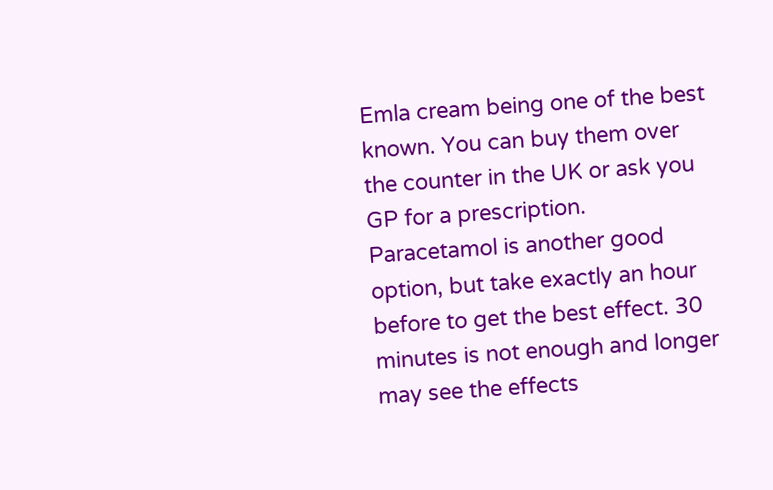Emla cream being one of the best known. You can buy them over the counter in the UK or ask you GP for a prescription. Paracetamol is another good option, but take exactly an hour before to get the best effect. 30 minutes is not enough and longer may see the effects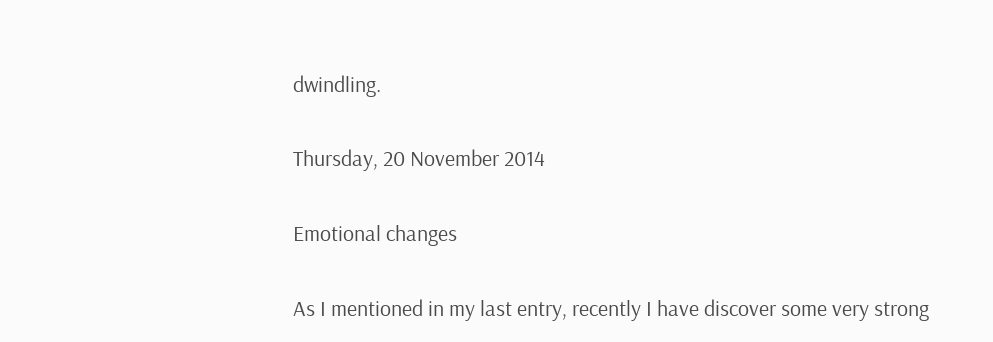dwindling.

Thursday, 20 November 2014

Emotional changes

As I mentioned in my last entry, recently I have discover some very strong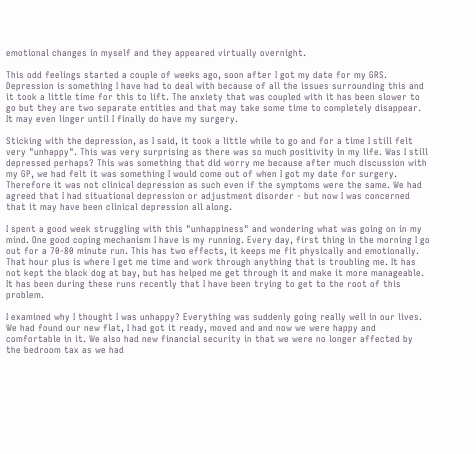emotional changes in myself and they appeared virtually overnight.

This odd feelings started a couple of weeks ago, soon after I got my date for my GRS. Depression is something I have had to deal with because of all the issues surrounding this and it took a little time for this to lift. The anxiety that was coupled with it has been slower to go but they are two separate entities and that may take some time to completely disappear. It may even linger until I finally do have my surgery.

Sticking with the depression, as I said, it took a little while to go and for a time I still felt very "unhappy". This was very surprising as there was so much positivity in my life. Was I still depressed perhaps? This was something that did worry me because after much discussion with my GP, we had felt it was something I would come out of when I got my date for surgery. Therefore it was not clinical depression as such even if the symptoms were the same. We had agreed that I had situational depression or adjustment disorder - but now I was concerned that it may have been clinical depression all along.

I spent a good week struggling with this "unhappiness" and wondering what was going on in my mind. One good coping mechanism I have is my running. Every day, first thing in the morning I go out for a 70-80 minute run. This has two effects, it keeps me fit physically and emotionally. That hour plus is where I get me time and work through anything that is troubling me. It has not kept the black dog at bay, but has helped me get through it and make it more manageable. It has been during these runs recently that I have been trying to get to the root of this problem.

I examined why I thought I was unhappy? Everything was suddenly going really well in our lives. We had found our new flat, I had got it ready, moved and and now we were happy and comfortable in it. We also had new financial security in that we were no longer affected by the bedroom tax as we had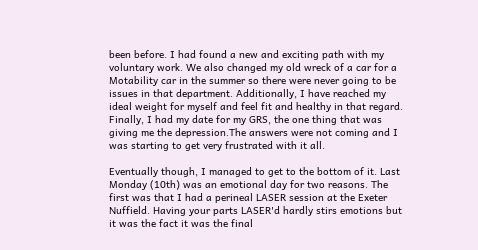been before. I had found a new and exciting path with my voluntary work. We also changed my old wreck of a car for a Motability car in the summer so there were never going to be issues in that department. Additionally, I have reached my ideal weight for myself and feel fit and healthy in that regard. Finally, I had my date for my GRS, the one thing that was giving me the depression.The answers were not coming and I was starting to get very frustrated with it all.

Eventually though, I managed to get to the bottom of it. Last Monday (10th) was an emotional day for two reasons. The first was that I had a perineal LASER session at the Exeter Nuffield. Having your parts LASER'd hardly stirs emotions but it was the fact it was the final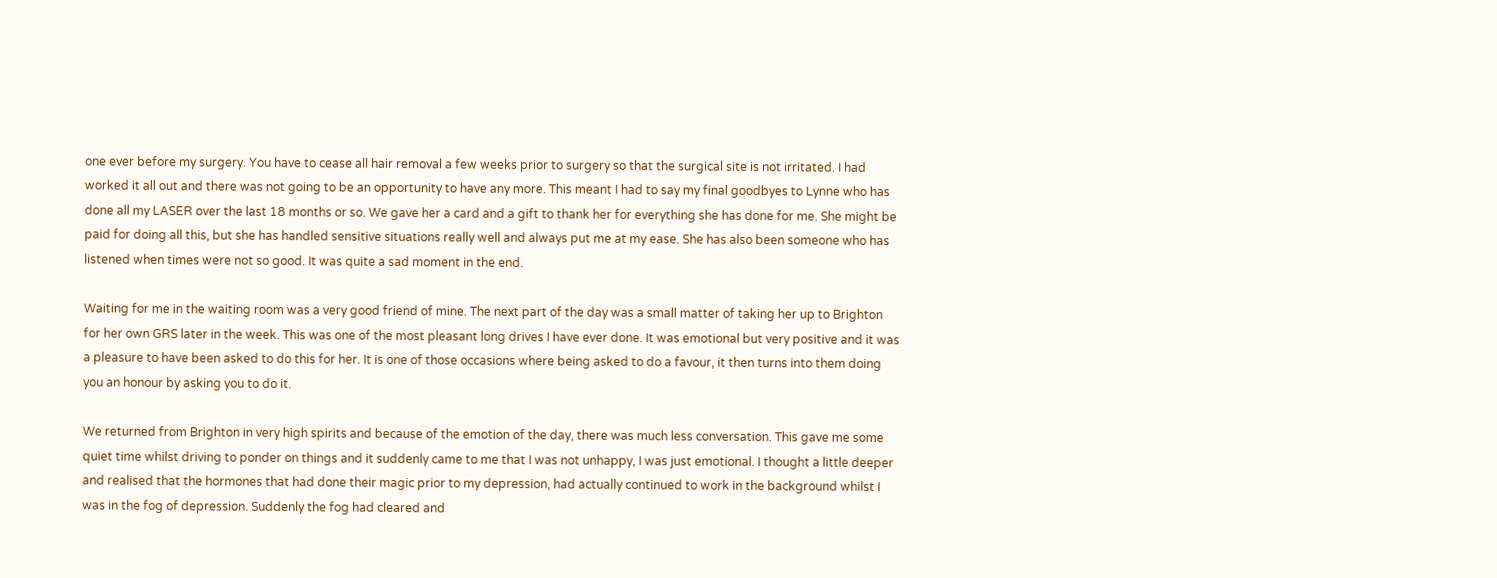one ever before my surgery. You have to cease all hair removal a few weeks prior to surgery so that the surgical site is not irritated. I had worked it all out and there was not going to be an opportunity to have any more. This meant I had to say my final goodbyes to Lynne who has done all my LASER over the last 18 months or so. We gave her a card and a gift to thank her for everything she has done for me. She might be paid for doing all this, but she has handled sensitive situations really well and always put me at my ease. She has also been someone who has listened when times were not so good. It was quite a sad moment in the end.

Waiting for me in the waiting room was a very good friend of mine. The next part of the day was a small matter of taking her up to Brighton for her own GRS later in the week. This was one of the most pleasant long drives I have ever done. It was emotional but very positive and it was a pleasure to have been asked to do this for her. It is one of those occasions where being asked to do a favour, it then turns into them doing you an honour by asking you to do it.

We returned from Brighton in very high spirits and because of the emotion of the day, there was much less conversation. This gave me some quiet time whilst driving to ponder on things and it suddenly came to me that I was not unhappy, I was just emotional. I thought a little deeper and realised that the hormones that had done their magic prior to my depression, had actually continued to work in the background whilst I was in the fog of depression. Suddenly the fog had cleared and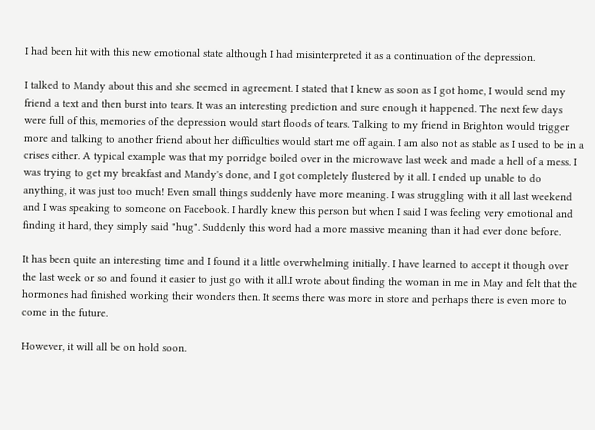I had been hit with this new emotional state although I had misinterpreted it as a continuation of the depression.

I talked to Mandy about this and she seemed in agreement. I stated that I knew as soon as I got home, I would send my friend a text and then burst into tears. It was an interesting prediction and sure enough it happened. The next few days were full of this, memories of the depression would start floods of tears. Talking to my friend in Brighton would trigger more and talking to another friend about her difficulties would start me off again. I am also not as stable as I used to be in a crises either. A typical example was that my porridge boiled over in the microwave last week and made a hell of a mess. I was trying to get my breakfast and Mandy's done, and I got completely flustered by it all. I ended up unable to do anything, it was just too much! Even small things suddenly have more meaning. I was struggling with it all last weekend and I was speaking to someone on Facebook. I hardly knew this person but when I said I was feeling very emotional and finding it hard, they simply said "hug". Suddenly this word had a more massive meaning than it had ever done before.

It has been quite an interesting time and I found it a little overwhelming initially. I have learned to accept it though over the last week or so and found it easier to just go with it all.I wrote about finding the woman in me in May and felt that the hormones had finished working their wonders then. It seems there was more in store and perhaps there is even more to come in the future.

However, it will all be on hold soon.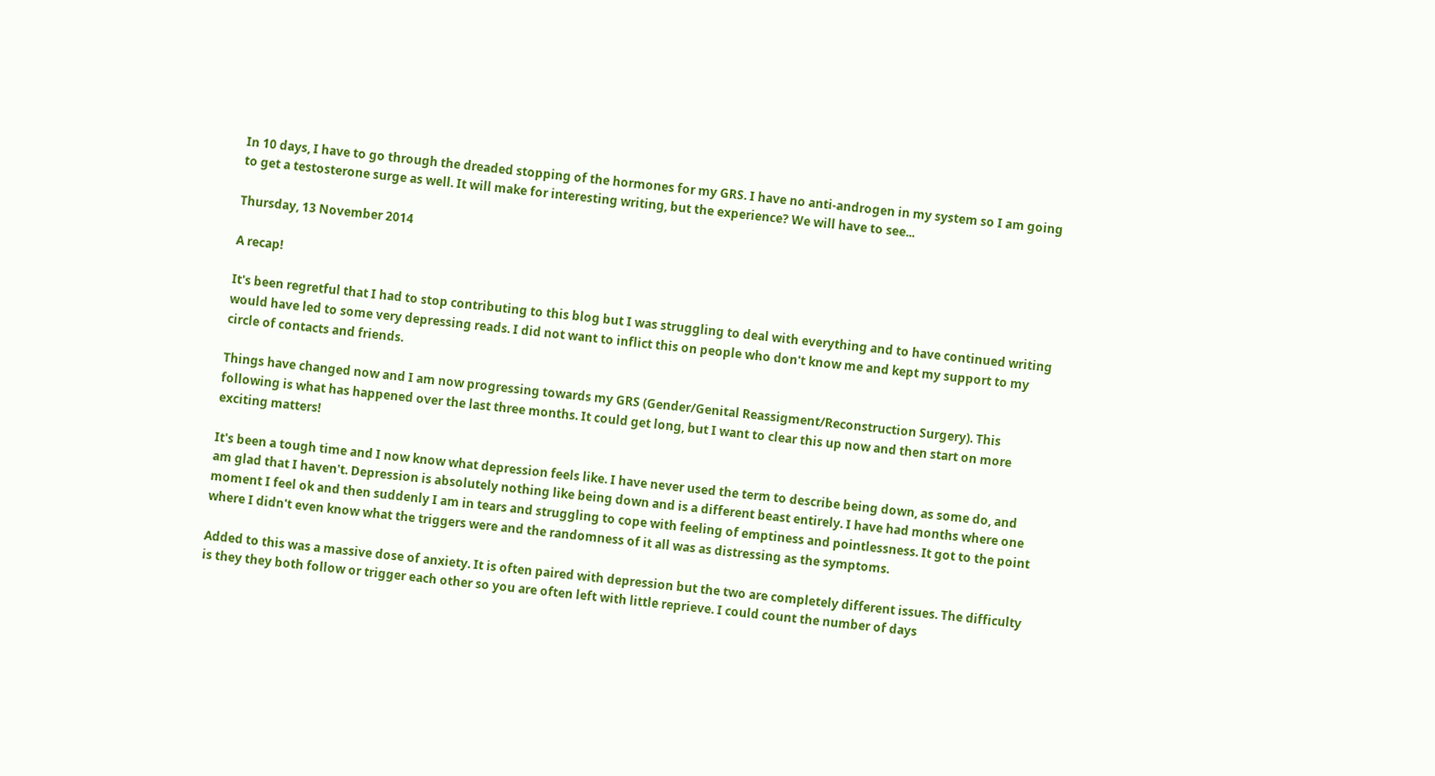In 10 days, I have to go through the dreaded stopping of the hormones for my GRS. I have no anti-androgen in my system so I am going to get a testosterone surge as well. It will make for interesting writing, but the experience? We will have to see...

Thursday, 13 November 2014

A recap!

It's been regretful that I had to stop contributing to this blog but I was struggling to deal with everything and to have continued writing would have led to some very depressing reads. I did not want to inflict this on people who don't know me and kept my support to my circle of contacts and friends.

Things have changed now and I am now progressing towards my GRS (Gender/Genital Reassigment/Reconstruction Surgery). This following is what has happened over the last three months. It could get long, but I want to clear this up now and then start on more exciting matters!

It's been a tough time and I now know what depression feels like. I have never used the term to describe being down, as some do, and am glad that I haven't. Depression is absolutely nothing like being down and is a different beast entirely. I have had months where one moment I feel ok and then suddenly I am in tears and struggling to cope with feeling of emptiness and pointlessness. It got to the point where I didn't even know what the triggers were and the randomness of it all was as distressing as the symptoms.

Added to this was a massive dose of anxiety. It is often paired with depression but the two are completely different issues. The difficulty is they they both follow or trigger each other so you are often left with little reprieve. I could count the number of days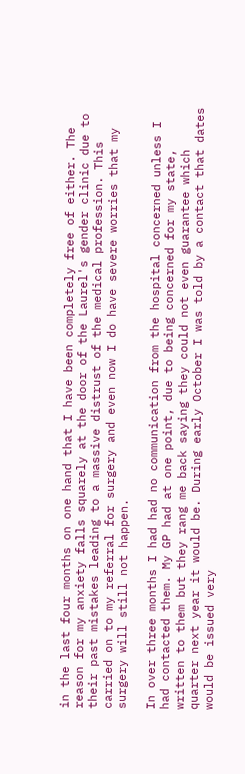in the last four months on one hand that I have been completely free of either. The reason for my anxiety falls squarely at the door of the Laurel's gender clinic due to their past mistakes leading to a massive distrust of the medical profession. This carried on to my referral for surgery and even now I do have severe worries that my surgery will still not happen.

In over three months I had had no communication from the hospital concerned unless I had contacted them. My GP had at one point, due to being concerned for my state, written to them but they rang me back saying they could not even guarantee which quarter next year it would be. During early October I was told by a contact that dates would be issued very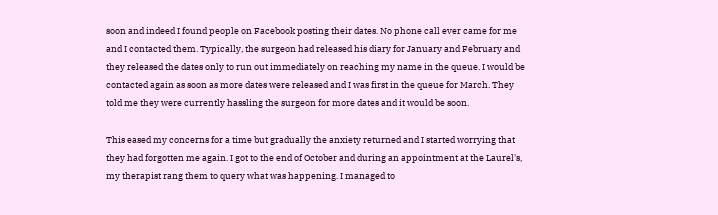soon and indeed I found people on Facebook posting their dates. No phone call ever came for me and I contacted them. Typically, the surgeon had released his diary for January and February and they released the dates only to run out immediately on reaching my name in the queue. I would be contacted again as soon as more dates were released and I was first in the queue for March. They told me they were currently hassling the surgeon for more dates and it would be soon.

This eased my concerns for a time but gradually the anxiety returned and I started worrying that they had forgotten me again. I got to the end of October and during an appointment at the Laurel's, my therapist rang them to query what was happening. I managed to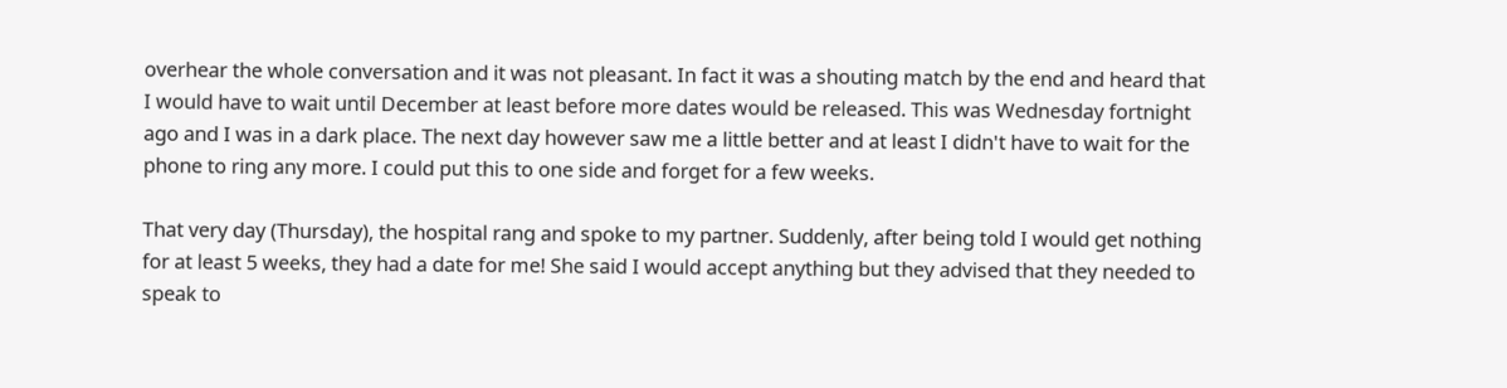overhear the whole conversation and it was not pleasant. In fact it was a shouting match by the end and heard that I would have to wait until December at least before more dates would be released. This was Wednesday fortnight ago and I was in a dark place. The next day however saw me a little better and at least I didn't have to wait for the phone to ring any more. I could put this to one side and forget for a few weeks.

That very day (Thursday), the hospital rang and spoke to my partner. Suddenly, after being told I would get nothing for at least 5 weeks, they had a date for me! She said I would accept anything but they advised that they needed to speak to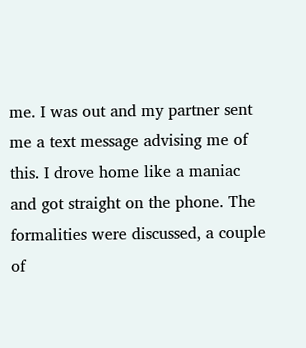me. I was out and my partner sent me a text message advising me of this. I drove home like a maniac and got straight on the phone. The formalities were discussed, a couple of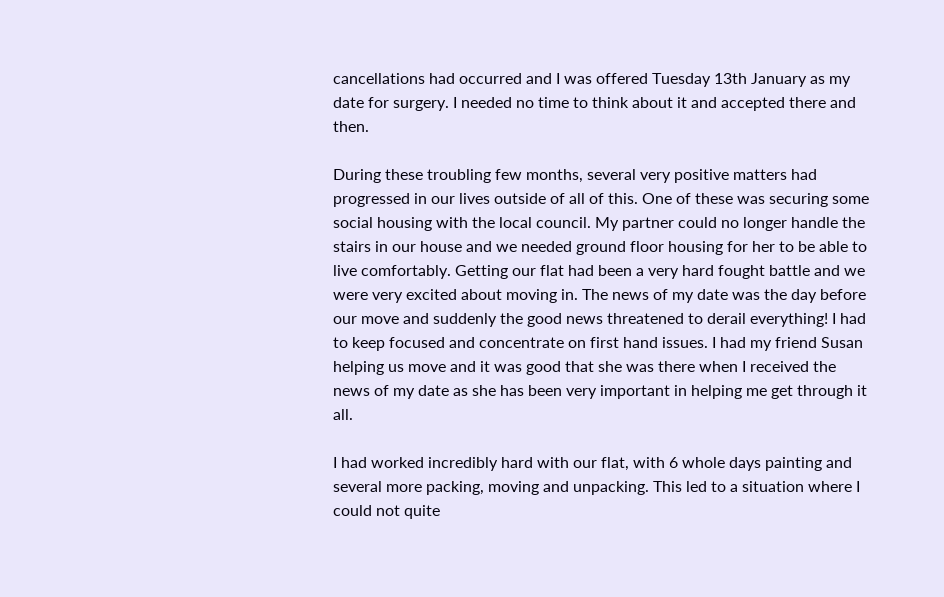cancellations had occurred and I was offered Tuesday 13th January as my date for surgery. I needed no time to think about it and accepted there and then.

During these troubling few months, several very positive matters had progressed in our lives outside of all of this. One of these was securing some social housing with the local council. My partner could no longer handle the stairs in our house and we needed ground floor housing for her to be able to live comfortably. Getting our flat had been a very hard fought battle and we were very excited about moving in. The news of my date was the day before  our move and suddenly the good news threatened to derail everything! I had to keep focused and concentrate on first hand issues. I had my friend Susan helping us move and it was good that she was there when I received the news of my date as she has been very important in helping me get through it all.

I had worked incredibly hard with our flat, with 6 whole days painting and several more packing, moving and unpacking. This led to a situation where I could not quite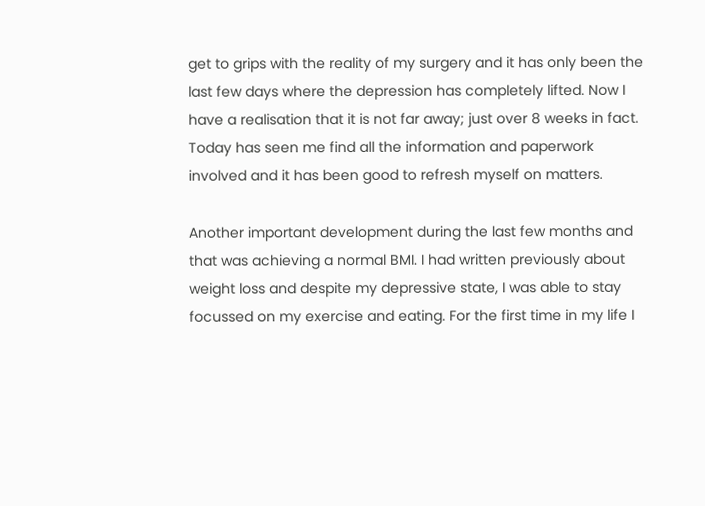get to grips with the reality of my surgery and it has only been the last few days where the depression has completely lifted. Now I have a realisation that it is not far away; just over 8 weeks in fact. Today has seen me find all the information and paperwork involved and it has been good to refresh myself on matters.

Another important development during the last few months and that was achieving a normal BMI. I had written previously about weight loss and despite my depressive state, I was able to stay focussed on my exercise and eating. For the first time in my life I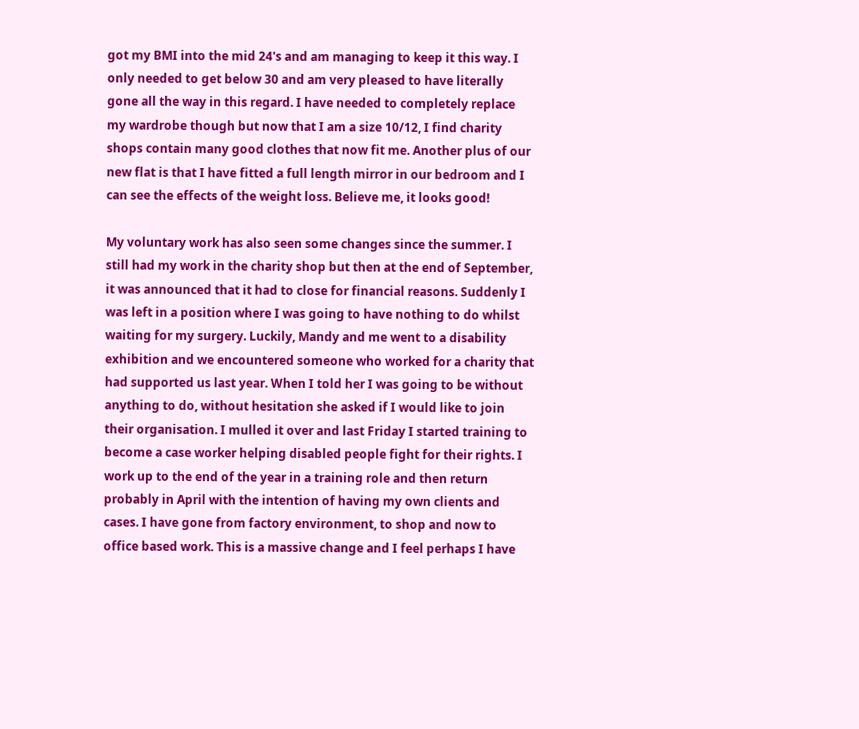got my BMI into the mid 24's and am managing to keep it this way. I only needed to get below 30 and am very pleased to have literally gone all the way in this regard. I have needed to completely replace my wardrobe though but now that I am a size 10/12, I find charity shops contain many good clothes that now fit me. Another plus of our new flat is that I have fitted a full length mirror in our bedroom and I can see the effects of the weight loss. Believe me, it looks good!

My voluntary work has also seen some changes since the summer. I still had my work in the charity shop but then at the end of September, it was announced that it had to close for financial reasons. Suddenly I was left in a position where I was going to have nothing to do whilst waiting for my surgery. Luckily, Mandy and me went to a disability exhibition and we encountered someone who worked for a charity that had supported us last year. When I told her I was going to be without anything to do, without hesitation she asked if I would like to join their organisation. I mulled it over and last Friday I started training to become a case worker helping disabled people fight for their rights. I work up to the end of the year in a training role and then return probably in April with the intention of having my own clients and cases. I have gone from factory environment, to shop and now to office based work. This is a massive change and I feel perhaps I have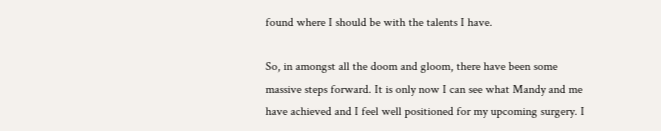found where I should be with the talents I have.

So, in amongst all the doom and gloom, there have been some massive steps forward. It is only now I can see what Mandy and me have achieved and I feel well positioned for my upcoming surgery. I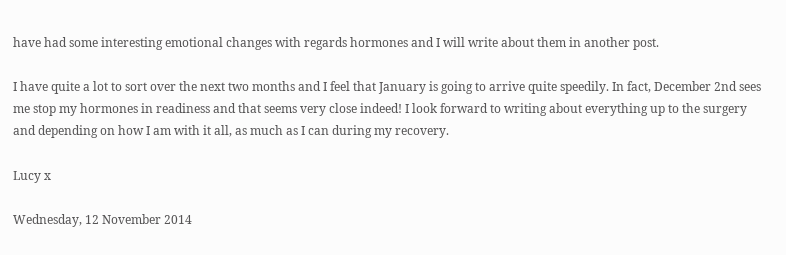have had some interesting emotional changes with regards hormones and I will write about them in another post.

I have quite a lot to sort over the next two months and I feel that January is going to arrive quite speedily. In fact, December 2nd sees me stop my hormones in readiness and that seems very close indeed! I look forward to writing about everything up to the surgery and depending on how I am with it all, as much as I can during my recovery.

Lucy x

Wednesday, 12 November 2014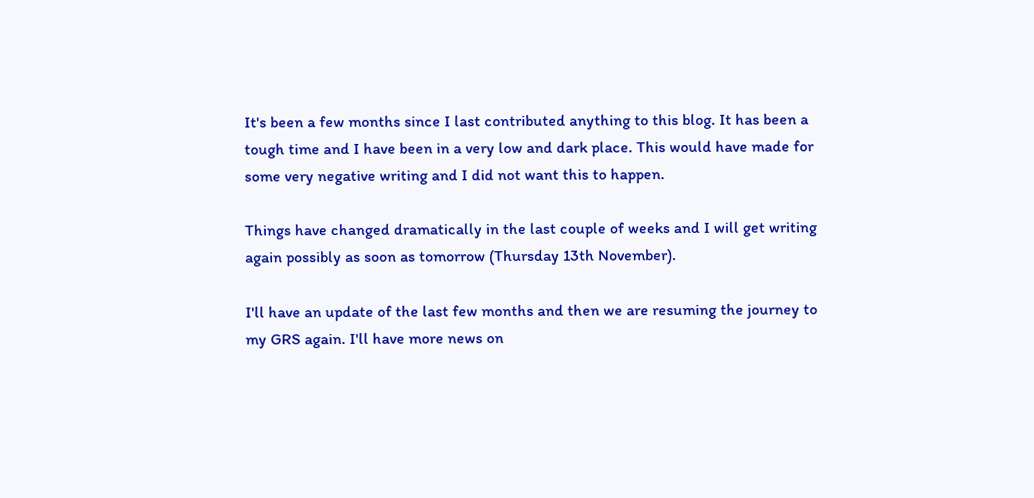It's been a few months since I last contributed anything to this blog. It has been a tough time and I have been in a very low and dark place. This would have made for some very negative writing and I did not want this to happen.

Things have changed dramatically in the last couple of weeks and I will get writing again possibly as soon as tomorrow (Thursday 13th November).

I'll have an update of the last few months and then we are resuming the journey to my GRS again. I'll have more news on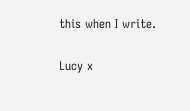this when I write.

Lucy x